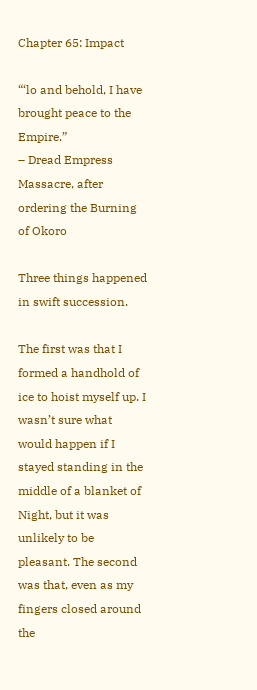Chapter 65: Impact

“‘lo and behold, I have brought peace to the Empire.”
– Dread Empress Massacre, after ordering the Burning of Okoro

Three things happened in swift succession.

The first was that I formed a handhold of ice to hoist myself up. I wasn’t sure what would happen if I stayed standing in the middle of a blanket of Night, but it was unlikely to be pleasant. The second was that, even as my fingers closed around the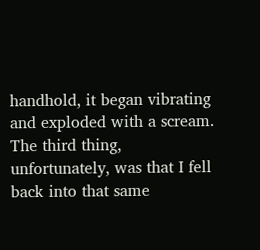handhold, it began vibrating and exploded with a scream. The third thing, unfortunately, was that I fell back into that same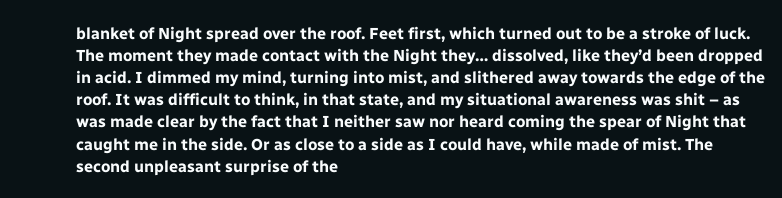blanket of Night spread over the roof. Feet first, which turned out to be a stroke of luck. The moment they made contact with the Night they… dissolved, like they’d been dropped in acid. I dimmed my mind, turning into mist, and slithered away towards the edge of the roof. It was difficult to think, in that state, and my situational awareness was shit – as was made clear by the fact that I neither saw nor heard coming the spear of Night that caught me in the side. Or as close to a side as I could have, while made of mist. The second unpleasant surprise of the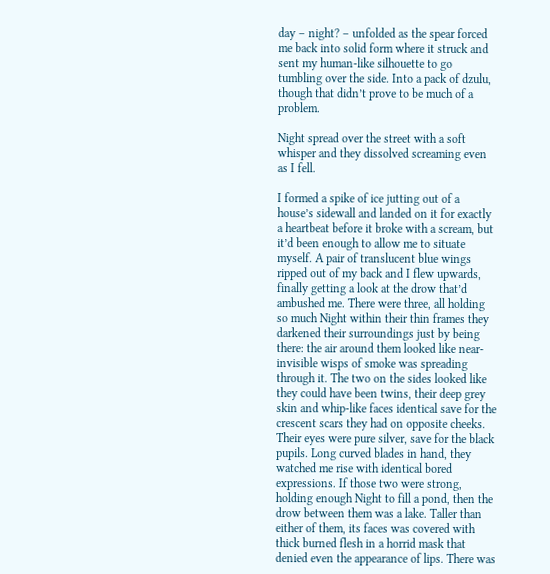day – night? – unfolded as the spear forced me back into solid form where it struck and sent my human-like silhouette to go tumbling over the side. Into a pack of dzulu, though that didn’t prove to be much of a problem.

Night spread over the street with a soft whisper and they dissolved screaming even as I fell.

I formed a spike of ice jutting out of a house’s sidewall and landed on it for exactly a heartbeat before it broke with a scream, but it’d been enough to allow me to situate myself. A pair of translucent blue wings ripped out of my back and I flew upwards, finally getting a look at the drow that’d ambushed me. There were three, all holding so much Night within their thin frames they darkened their surroundings just by being there: the air around them looked like near-invisible wisps of smoke was spreading through it. The two on the sides looked like they could have been twins, their deep grey skin and whip-like faces identical save for the crescent scars they had on opposite cheeks. Their eyes were pure silver, save for the black pupils. Long curved blades in hand, they watched me rise with identical bored expressions. If those two were strong, holding enough Night to fill a pond, then the drow between them was a lake. Taller than either of them, its faces was covered with thick burned flesh in a horrid mask that denied even the appearance of lips. There was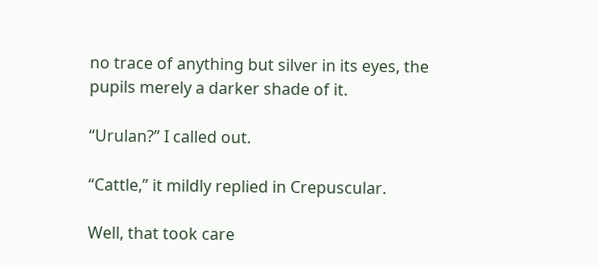no trace of anything but silver in its eyes, the pupils merely a darker shade of it.

“Urulan?” I called out.

“Cattle,” it mildly replied in Crepuscular.

Well, that took care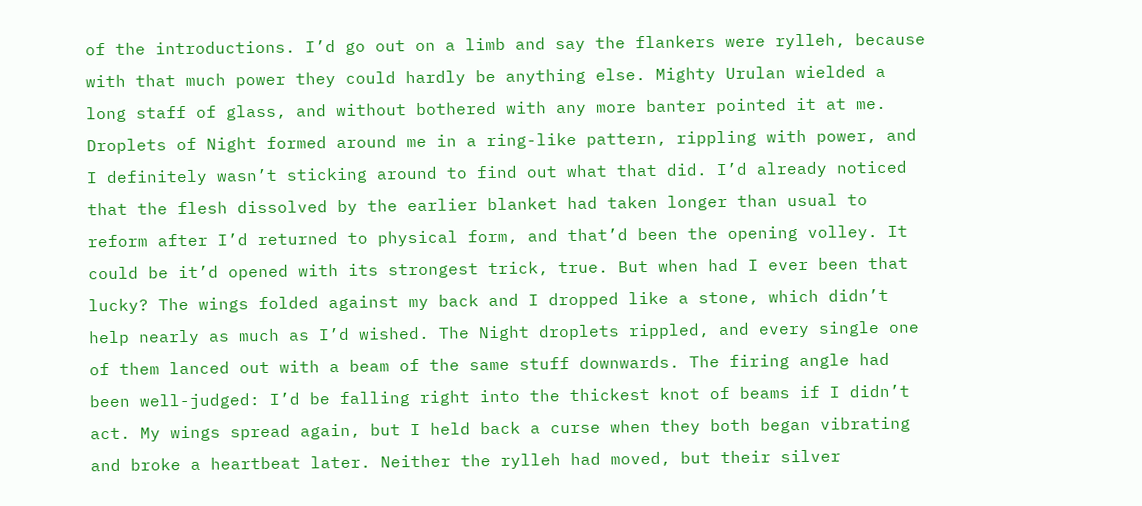of the introductions. I’d go out on a limb and say the flankers were rylleh, because with that much power they could hardly be anything else. Mighty Urulan wielded a long staff of glass, and without bothered with any more banter pointed it at me. Droplets of Night formed around me in a ring-like pattern, rippling with power, and I definitely wasn’t sticking around to find out what that did. I’d already noticed that the flesh dissolved by the earlier blanket had taken longer than usual to reform after I’d returned to physical form, and that’d been the opening volley. It could be it’d opened with its strongest trick, true. But when had I ever been that lucky? The wings folded against my back and I dropped like a stone, which didn’t help nearly as much as I’d wished. The Night droplets rippled, and every single one of them lanced out with a beam of the same stuff downwards. The firing angle had been well-judged: I’d be falling right into the thickest knot of beams if I didn’t act. My wings spread again, but I held back a curse when they both began vibrating and broke a heartbeat later. Neither the rylleh had moved, but their silver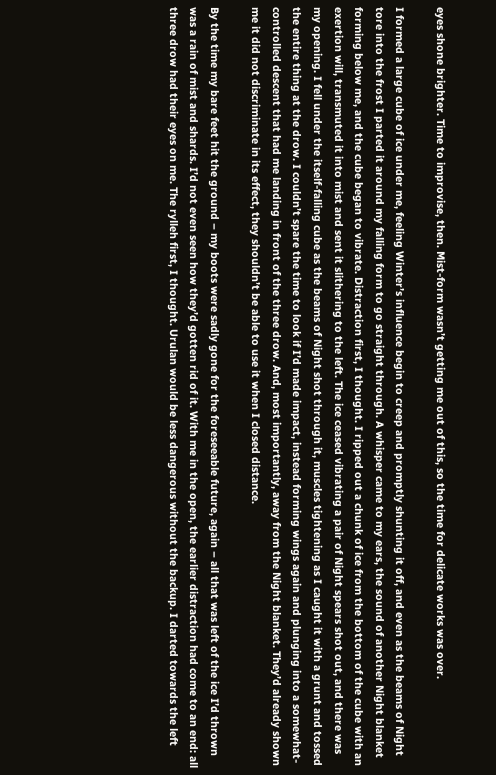eyes shone brighter. Time to improvise, then. Mist-form wasn’t getting me out of this, so the time for delicate works was over.

I formed a large cube of ice under me, feeling Winter’s influence begin to creep and promptly shunting it off, and even as the beams of Night tore into the frost I parted it around my falling form to go straight through. A whisper came to my ears, the sound of another Night blanket forming below me, and the cube began to vibrate. Distraction first, I thought. I ripped out a chunk of ice from the bottom of the cube with an exertion will, transmuted it into mist and sent it slithering to the left. The ice ceased vibrating a pair of Night spears shot out, and there was my opening. I fell under the itself-falling cube as the beams of Night shot through it, muscles tightening as I caught it with a grunt and tossed the entire thing at the drow. I couldn’t spare the time to look if I’d made impact, instead forming wings again and plunging into a somewhat-controlled descent that had me landing in front of the three drow. And, most importantly, away from the Night blanket. They’d already shown me it did not discriminate in its effect, they shouldn’t be able to use it when I closed distance.

By the time my bare feet hit the ground – my boots were sadly gone for the foreseeable future, again – all that was left of the ice I’d thrown was a rain of mist and shards. I’d not even seen how they’d gotten rid of it. With me in the open, the earlier distraction had come to an end: all three drow had their eyes on me. The rylleh first, I thought. Urulan would be less dangerous without the backup. I darted towards the left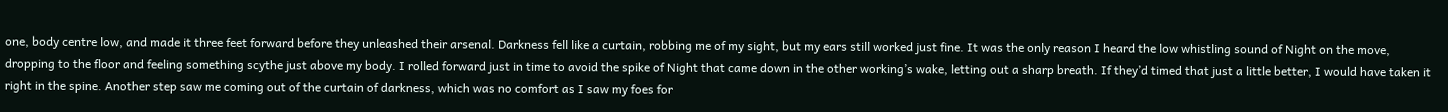one, body centre low, and made it three feet forward before they unleashed their arsenal. Darkness fell like a curtain, robbing me of my sight, but my ears still worked just fine. It was the only reason I heard the low whistling sound of Night on the move, dropping to the floor and feeling something scythe just above my body. I rolled forward just in time to avoid the spike of Night that came down in the other working’s wake, letting out a sharp breath. If they’d timed that just a little better, I would have taken it right in the spine. Another step saw me coming out of the curtain of darkness, which was no comfort as I saw my foes for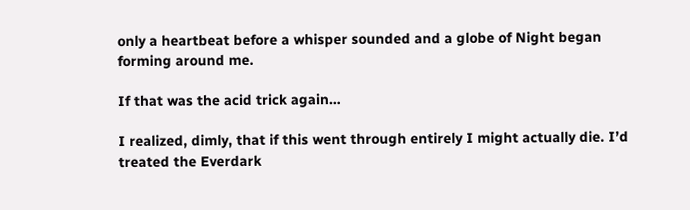only a heartbeat before a whisper sounded and a globe of Night began forming around me.

If that was the acid trick again…

I realized, dimly, that if this went through entirely I might actually die. I’d treated the Everdark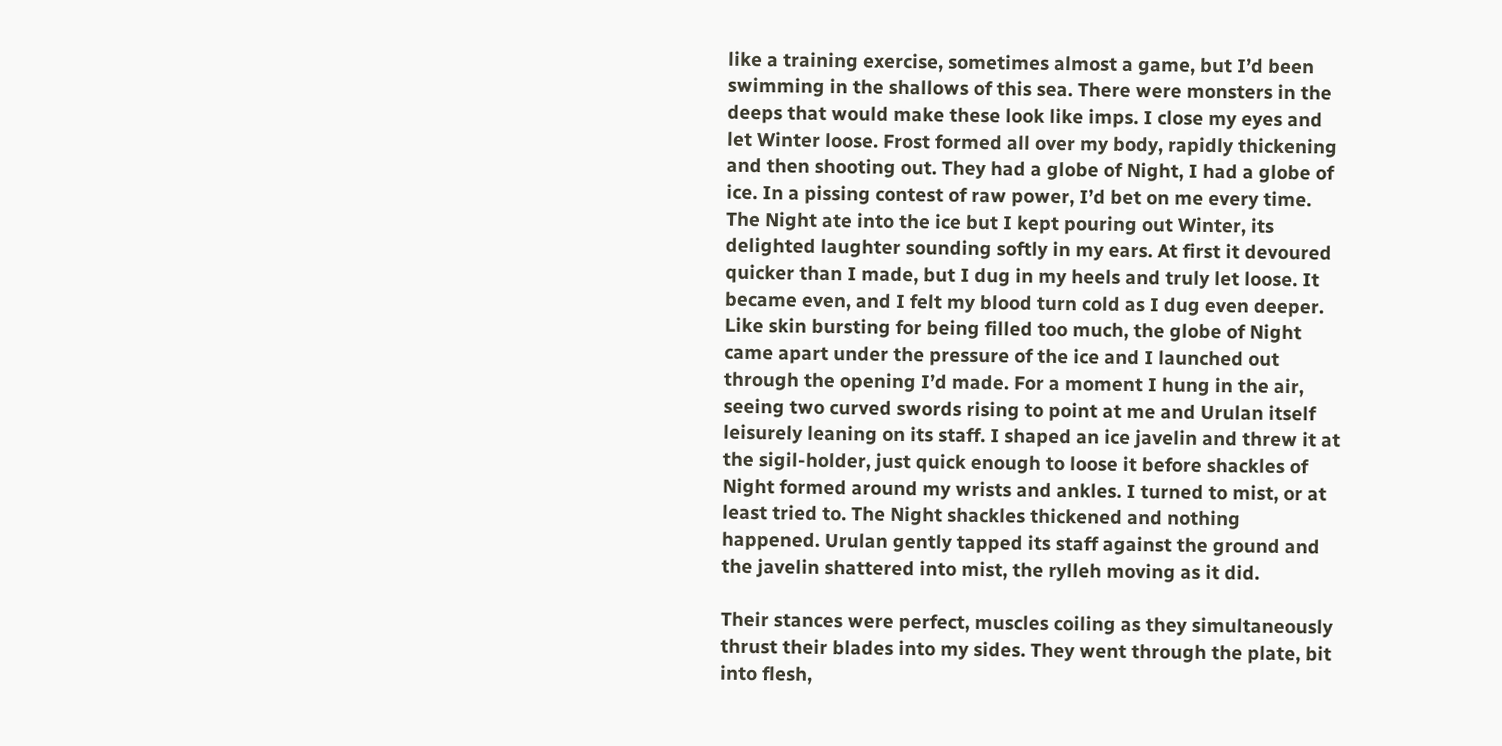like a training exercise, sometimes almost a game, but I’d been swimming in the shallows of this sea. There were monsters in the deeps that would make these look like imps. I close my eyes and let Winter loose. Frost formed all over my body, rapidly thickening and then shooting out. They had a globe of Night, I had a globe of ice. In a pissing contest of raw power, I’d bet on me every time. The Night ate into the ice but I kept pouring out Winter, its delighted laughter sounding softly in my ears. At first it devoured quicker than I made, but I dug in my heels and truly let loose. It became even, and I felt my blood turn cold as I dug even deeper. Like skin bursting for being filled too much, the globe of Night came apart under the pressure of the ice and I launched out through the opening I’d made. For a moment I hung in the air, seeing two curved swords rising to point at me and Urulan itself leisurely leaning on its staff. I shaped an ice javelin and threw it at the sigil-holder, just quick enough to loose it before shackles of Night formed around my wrists and ankles. I turned to mist, or at least tried to. The Night shackles thickened and nothing happened. Urulan gently tapped its staff against the ground and the javelin shattered into mist, the rylleh moving as it did.

Their stances were perfect, muscles coiling as they simultaneously thrust their blades into my sides. They went through the plate, bit into flesh,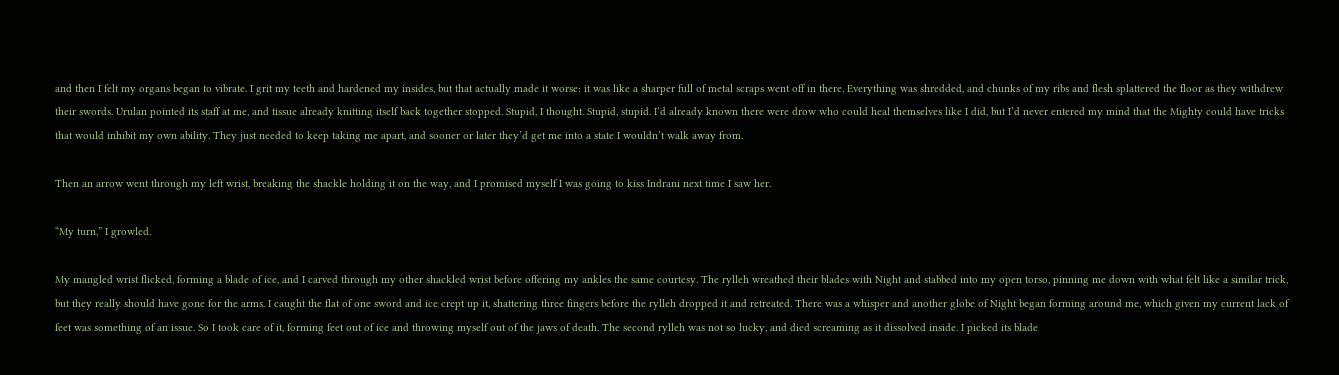and then I felt my organs began to vibrate. I grit my teeth and hardened my insides, but that actually made it worse: it was like a sharper full of metal scraps went off in there. Everything was shredded, and chunks of my ribs and flesh splattered the floor as they withdrew their swords. Urulan pointed its staff at me, and tissue already knitting itself back together stopped. Stupid, I thought. Stupid, stupid. I’d already known there were drow who could heal themselves like I did, but I’d never entered my mind that the Mighty could have tricks that would inhibit my own ability. They just needed to keep taking me apart, and sooner or later they’d get me into a state I wouldn’t walk away from.

Then an arrow went through my left wrist, breaking the shackle holding it on the way, and I promised myself I was going to kiss Indrani next time I saw her.

“My turn,” I growled.

My mangled wrist flicked, forming a blade of ice, and I carved through my other shackled wrist before offering my ankles the same courtesy. The rylleh wreathed their blades with Night and stabbed into my open torso, pinning me down with what felt like a similar trick, but they really should have gone for the arms. I caught the flat of one sword and ice crept up it, shattering three fingers before the rylleh dropped it and retreated. There was a whisper and another globe of Night began forming around me, which given my current lack of feet was something of an issue. So I took care of it, forming feet out of ice and throwing myself out of the jaws of death. The second rylleh was not so lucky, and died screaming as it dissolved inside. I picked its blade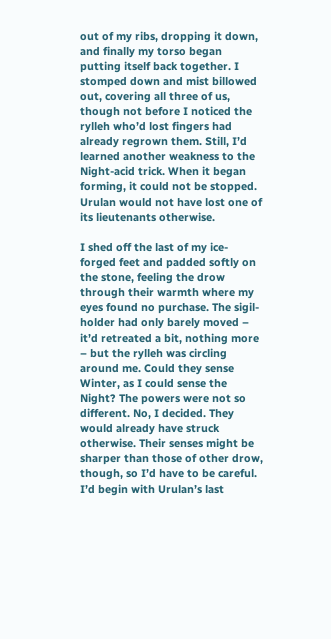out of my ribs, dropping it down, and finally my torso began putting itself back together. I stomped down and mist billowed out, covering all three of us, though not before I noticed the rylleh who’d lost fingers had already regrown them. Still, I’d learned another weakness to the Night-acid trick. When it began forming, it could not be stopped. Urulan would not have lost one of its lieutenants otherwise.

I shed off the last of my ice-forged feet and padded softly on the stone, feeling the drow through their warmth where my eyes found no purchase. The sigil-holder had only barely moved – it’d retreated a bit, nothing more – but the rylleh was circling around me. Could they sense Winter, as I could sense the Night? The powers were not so different. No, I decided. They would already have struck otherwise. Their senses might be sharper than those of other drow, though, so I’d have to be careful. I’d begin with Urulan’s last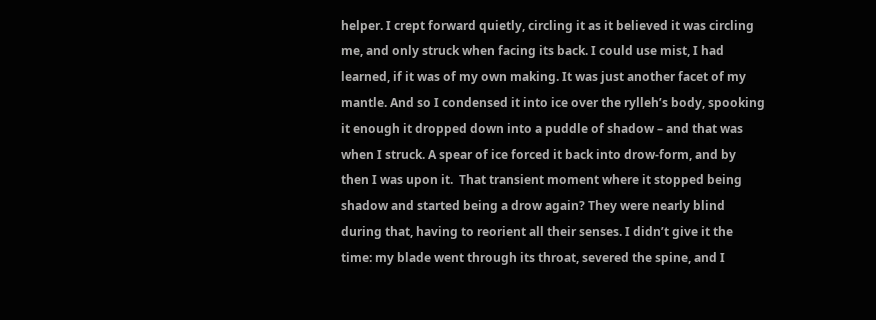helper. I crept forward quietly, circling it as it believed it was circling me, and only struck when facing its back. I could use mist, I had learned, if it was of my own making. It was just another facet of my mantle. And so I condensed it into ice over the rylleh’s body, spooking it enough it dropped down into a puddle of shadow – and that was when I struck. A spear of ice forced it back into drow-form, and by then I was upon it.  That transient moment where it stopped being shadow and started being a drow again? They were nearly blind during that, having to reorient all their senses. I didn’t give it the time: my blade went through its throat, severed the spine, and I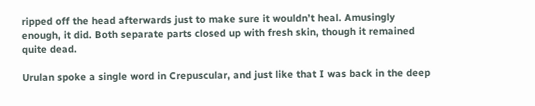ripped off the head afterwards just to make sure it wouldn’t heal. Amusingly enough, it did. Both separate parts closed up with fresh skin, though it remained quite dead.

Urulan spoke a single word in Crepuscular, and just like that I was back in the deep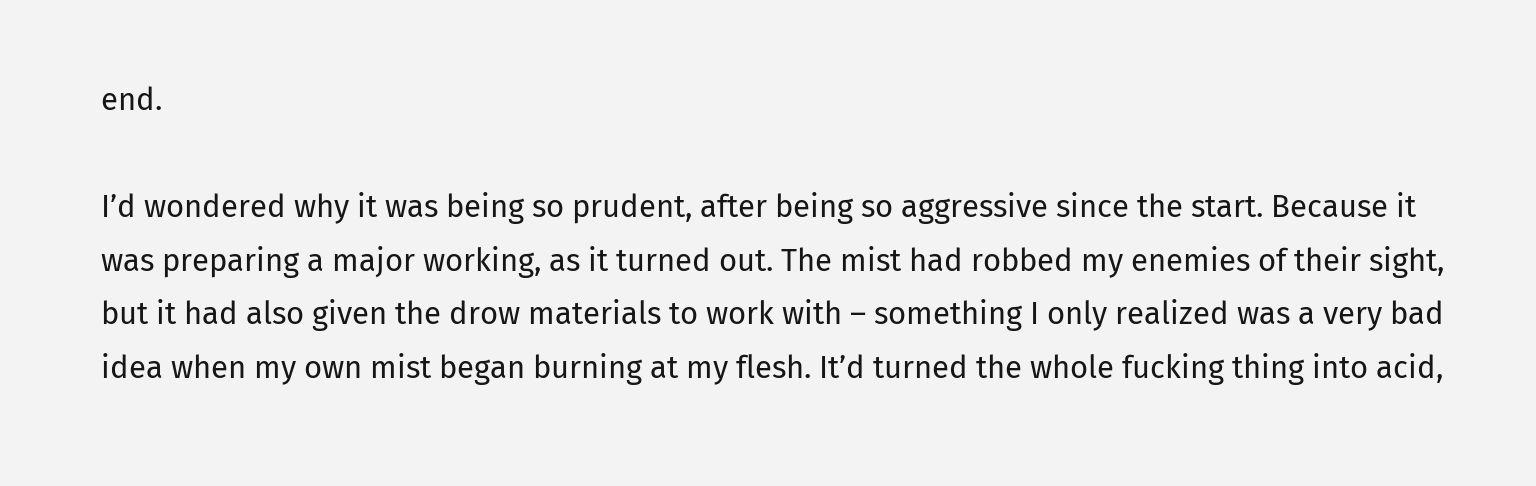end.

I’d wondered why it was being so prudent, after being so aggressive since the start. Because it was preparing a major working, as it turned out. The mist had robbed my enemies of their sight, but it had also given the drow materials to work with – something I only realized was a very bad idea when my own mist began burning at my flesh. It’d turned the whole fucking thing into acid,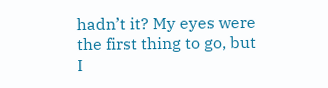hadn’t it? My eyes were the first thing to go, but I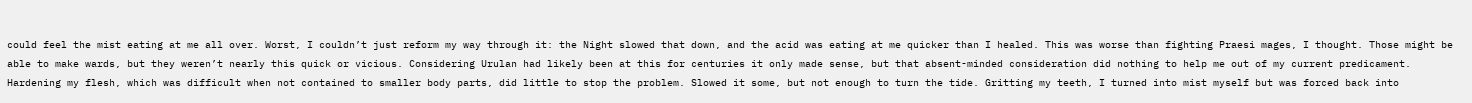could feel the mist eating at me all over. Worst, I couldn’t just reform my way through it: the Night slowed that down, and the acid was eating at me quicker than I healed. This was worse than fighting Praesi mages, I thought. Those might be able to make wards, but they weren’t nearly this quick or vicious. Considering Urulan had likely been at this for centuries it only made sense, but that absent-minded consideration did nothing to help me out of my current predicament. Hardening my flesh, which was difficult when not contained to smaller body parts, did little to stop the problem. Slowed it some, but not enough to turn the tide. Gritting my teeth, I turned into mist myself but was forced back into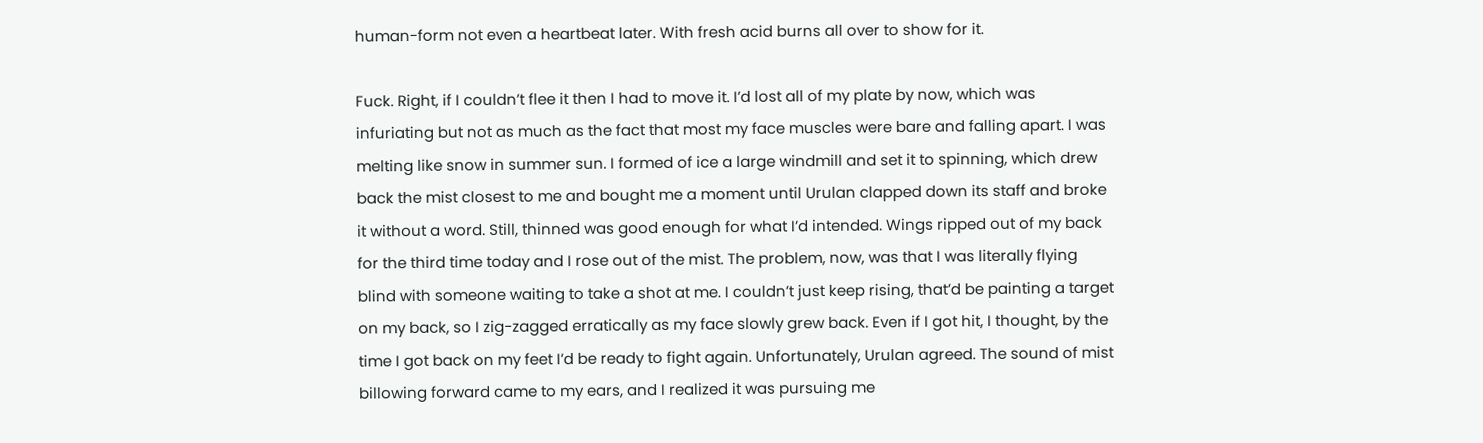human-form not even a heartbeat later. With fresh acid burns all over to show for it.

Fuck. Right, if I couldn’t flee it then I had to move it. I’d lost all of my plate by now, which was infuriating but not as much as the fact that most my face muscles were bare and falling apart. I was melting like snow in summer sun. I formed of ice a large windmill and set it to spinning, which drew back the mist closest to me and bought me a moment until Urulan clapped down its staff and broke it without a word. Still, thinned was good enough for what I’d intended. Wings ripped out of my back for the third time today and I rose out of the mist. The problem, now, was that I was literally flying blind with someone waiting to take a shot at me. I couldn’t just keep rising, that’d be painting a target on my back, so I zig-zagged erratically as my face slowly grew back. Even if I got hit, I thought, by the time I got back on my feet I’d be ready to fight again. Unfortunately, Urulan agreed. The sound of mist billowing forward came to my ears, and I realized it was pursuing me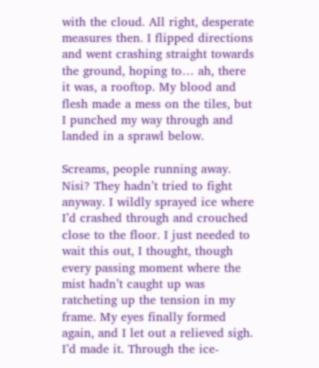with the cloud. All right, desperate measures then. I flipped directions and went crashing straight towards the ground, hoping to… ah, there it was, a rooftop. My blood and flesh made a mess on the tiles, but I punched my way through and landed in a sprawl below.

Screams, people running away. Nisi? They hadn’t tried to fight anyway. I wildly sprayed ice where I’d crashed through and crouched close to the floor. I just needed to wait this out, I thought, though every passing moment where the mist hadn’t caught up was ratcheting up the tension in my frame. My eyes finally formed again, and I let out a relieved sigh. I’d made it. Through the ice-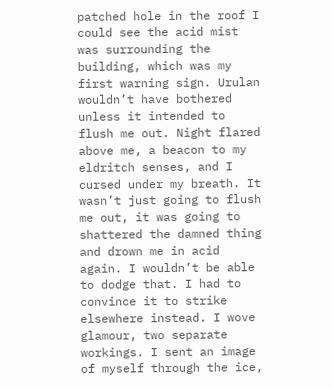patched hole in the roof I could see the acid mist was surrounding the building, which was my first warning sign. Urulan wouldn’t have bothered unless it intended to flush me out. Night flared above me, a beacon to my eldritch senses, and I cursed under my breath. It wasn’t just going to flush me out, it was going to shattered the damned thing and drown me in acid again. I wouldn’t be able to dodge that. I had to convince it to strike elsewhere instead. I wove glamour, two separate workings. I sent an image of myself through the ice,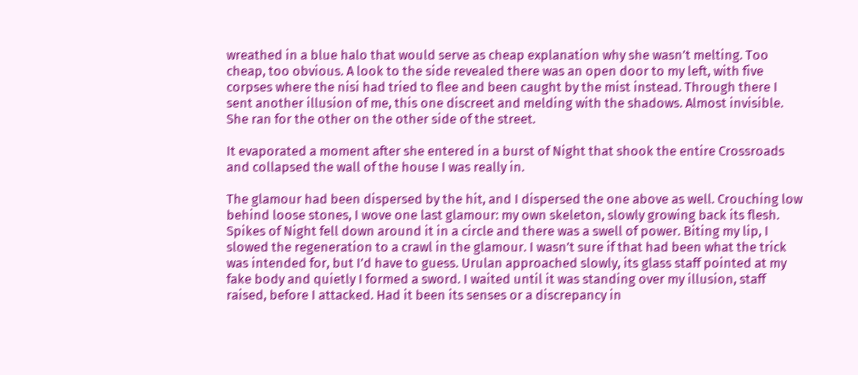wreathed in a blue halo that would serve as cheap explanation why she wasn’t melting. Too cheap, too obvious. A look to the side revealed there was an open door to my left, with five corpses where the nisi had tried to flee and been caught by the mist instead. Through there I sent another illusion of me, this one discreet and melding with the shadows. Almost invisible. She ran for the other on the other side of the street.

It evaporated a moment after she entered in a burst of Night that shook the entire Crossroads and collapsed the wall of the house I was really in.

The glamour had been dispersed by the hit, and I dispersed the one above as well. Crouching low behind loose stones, I wove one last glamour: my own skeleton, slowly growing back its flesh. Spikes of Night fell down around it in a circle and there was a swell of power. Biting my lip, I slowed the regeneration to a crawl in the glamour. I wasn’t sure if that had been what the trick was intended for, but I’d have to guess. Urulan approached slowly, its glass staff pointed at my fake body and quietly I formed a sword. I waited until it was standing over my illusion, staff raised, before I attacked. Had it been its senses or a discrepancy in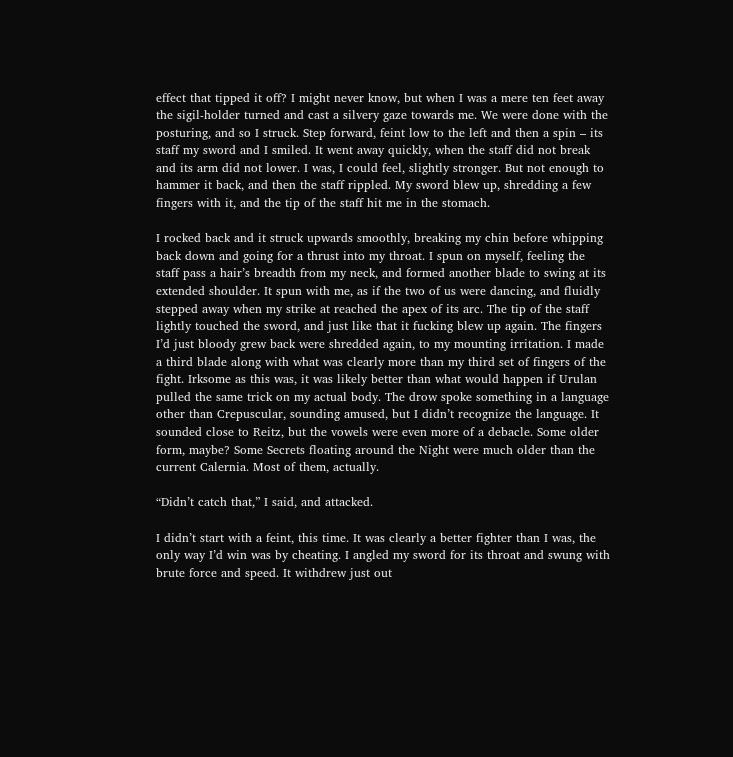effect that tipped it off? I might never know, but when I was a mere ten feet away the sigil-holder turned and cast a silvery gaze towards me. We were done with the posturing, and so I struck. Step forward, feint low to the left and then a spin – its staff my sword and I smiled. It went away quickly, when the staff did not break and its arm did not lower. I was, I could feel, slightly stronger. But not enough to hammer it back, and then the staff rippled. My sword blew up, shredding a few fingers with it, and the tip of the staff hit me in the stomach.

I rocked back and it struck upwards smoothly, breaking my chin before whipping back down and going for a thrust into my throat. I spun on myself, feeling the staff pass a hair’s breadth from my neck, and formed another blade to swing at its extended shoulder. It spun with me, as if the two of us were dancing, and fluidly stepped away when my strike at reached the apex of its arc. The tip of the staff lightly touched the sword, and just like that it fucking blew up again. The fingers I’d just bloody grew back were shredded again, to my mounting irritation. I made a third blade along with what was clearly more than my third set of fingers of the fight. Irksome as this was, it was likely better than what would happen if Urulan pulled the same trick on my actual body. The drow spoke something in a language other than Crepuscular, sounding amused, but I didn’t recognize the language. It sounded close to Reitz, but the vowels were even more of a debacle. Some older form, maybe? Some Secrets floating around the Night were much older than the current Calernia. Most of them, actually.

“Didn’t catch that,” I said, and attacked.

I didn’t start with a feint, this time. It was clearly a better fighter than I was, the only way I’d win was by cheating. I angled my sword for its throat and swung with brute force and speed. It withdrew just out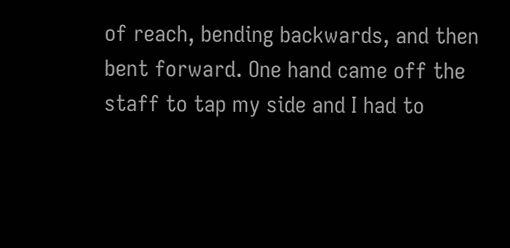of reach, bending backwards, and then bent forward. One hand came off the staff to tap my side and I had to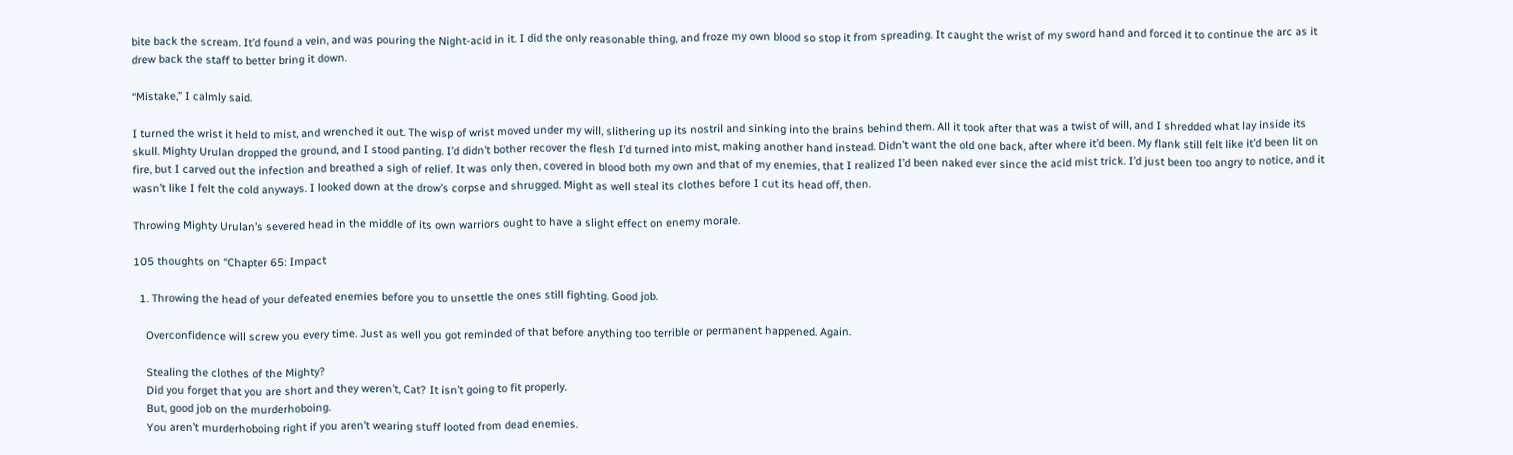bite back the scream. It’d found a vein, and was pouring the Night-acid in it. I did the only reasonable thing, and froze my own blood so stop it from spreading. It caught the wrist of my sword hand and forced it to continue the arc as it drew back the staff to better bring it down.

“Mistake,” I calmly said.

I turned the wrist it held to mist, and wrenched it out. The wisp of wrist moved under my will, slithering up its nostril and sinking into the brains behind them. All it took after that was a twist of will, and I shredded what lay inside its skull. Mighty Urulan dropped the ground, and I stood panting. I’d didn’t bother recover the flesh I’d turned into mist, making another hand instead. Didn’t want the old one back, after where it’d been. My flank still felt like it’d been lit on fire, but I carved out the infection and breathed a sigh of relief. It was only then, covered in blood both my own and that of my enemies, that I realized I’d been naked ever since the acid mist trick. I’d just been too angry to notice, and it wasn’t like I felt the cold anyways. I looked down at the drow’s corpse and shrugged. Might as well steal its clothes before I cut its head off, then.

Throwing Mighty Urulan’s severed head in the middle of its own warriors ought to have a slight effect on enemy morale.

105 thoughts on “Chapter 65: Impact

  1. Throwing the head of your defeated enemies before you to unsettle the ones still fighting. Good job.

    Overconfidence will screw you every time. Just as well you got reminded of that before anything too terrible or permanent happened. Again.

    Stealing the clothes of the Mighty?
    Did you forget that you are short and they weren’t, Cat? It isn’t going to fit properly.
    But, good job on the murderhoboing.
    You aren’t murderhoboing right if you aren’t wearing stuff looted from dead enemies.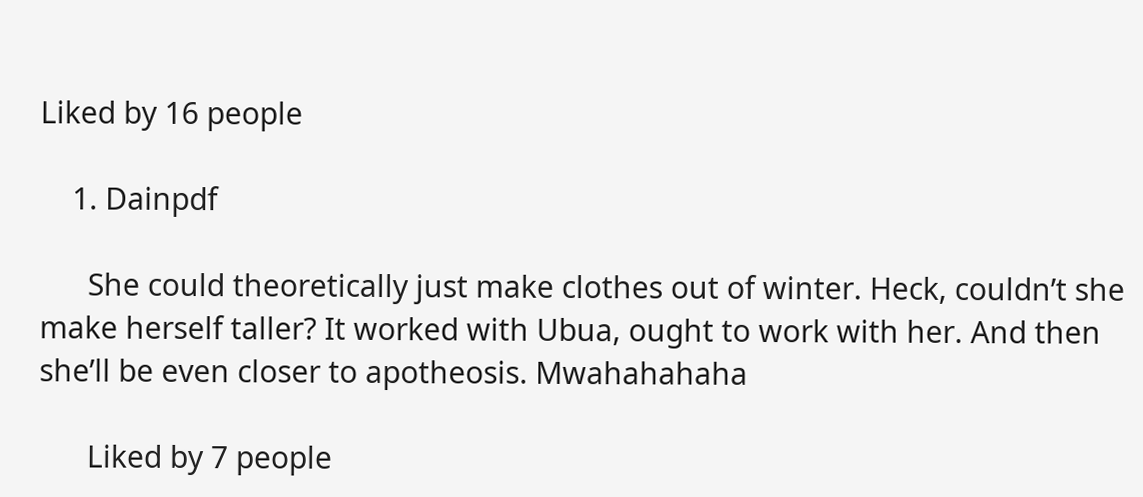Liked by 16 people

    1. Dainpdf

      She could theoretically just make clothes out of winter. Heck, couldn’t she make herself taller? It worked with Ubua, ought to work with her. And then she’ll be even closer to apotheosis. Mwahahahaha

      Liked by 7 people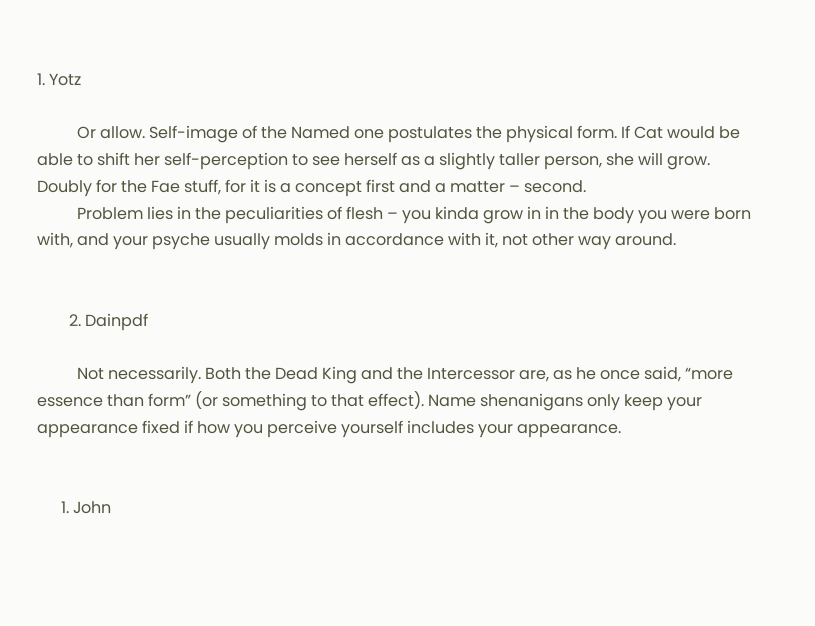1. Yotz

          Or allow. Self-image of the Named one postulates the physical form. If Cat would be able to shift her self-perception to see herself as a slightly taller person, she will grow. Doubly for the Fae stuff, for it is a concept first and a matter – second.
          Problem lies in the peculiarities of flesh – you kinda grow in in the body you were born with, and your psyche usually molds in accordance with it, not other way around.


        2. Dainpdf

          Not necessarily. Both the Dead King and the Intercessor are, as he once said, “more essence than form” (or something to that effect). Name shenanigans only keep your appearance fixed if how you perceive yourself includes your appearance.


      1. John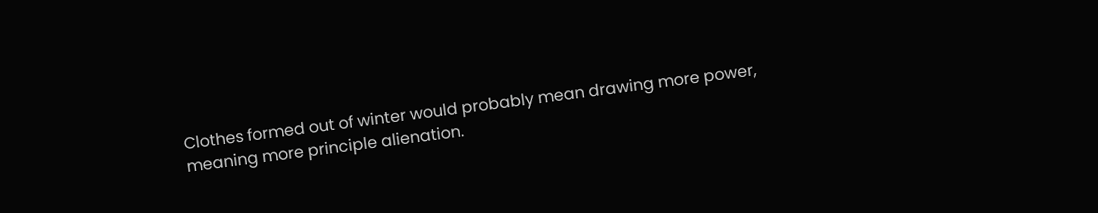Clothes formed out of winter would probably mean drawing more power, meaning more principle alienation.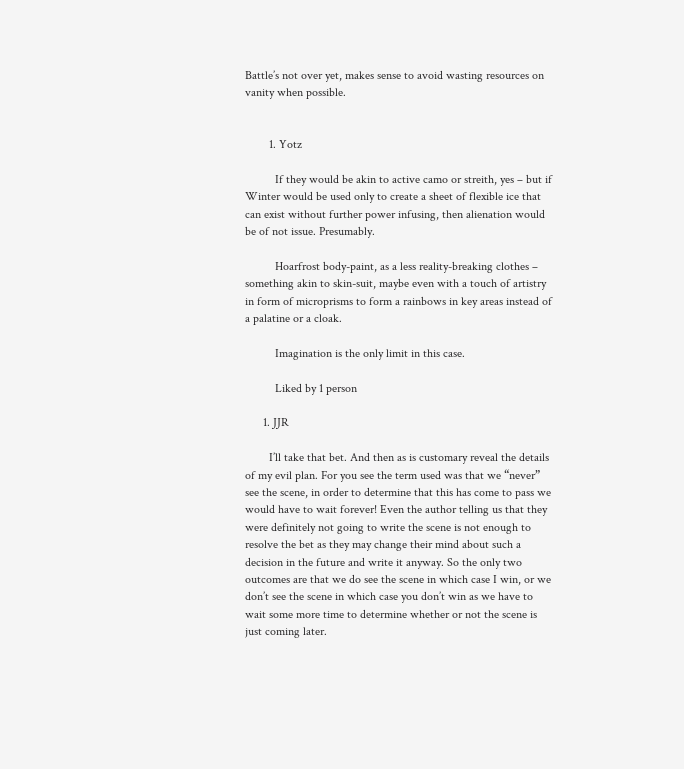Battle’s not over yet, makes sense to avoid wasting resources on vanity when possible.


        1. Yotz

          If they would be akin to active camo or streith, yes – but if Winter would be used only to create a sheet of flexible ice that can exist without further power infusing, then alienation would be of not issue. Presumably.

          Hoarfrost body-paint, as a less reality-breaking clothes – something akin to skin-suit, maybe even with a touch of artistry in form of microprisms to form a rainbows in key areas instead of a palatine or a cloak.

          Imagination is the only limit in this case.

          Liked by 1 person

      1. JJR

        I’ll take that bet. And then as is customary reveal the details of my evil plan. For you see the term used was that we “never” see the scene, in order to determine that this has come to pass we would have to wait forever! Even the author telling us that they were definitely not going to write the scene is not enough to resolve the bet as they may change their mind about such a decision in the future and write it anyway. So the only two outcomes are that we do see the scene in which case I win, or we don’t see the scene in which case you don’t win as we have to wait some more time to determine whether or not the scene is just coming later.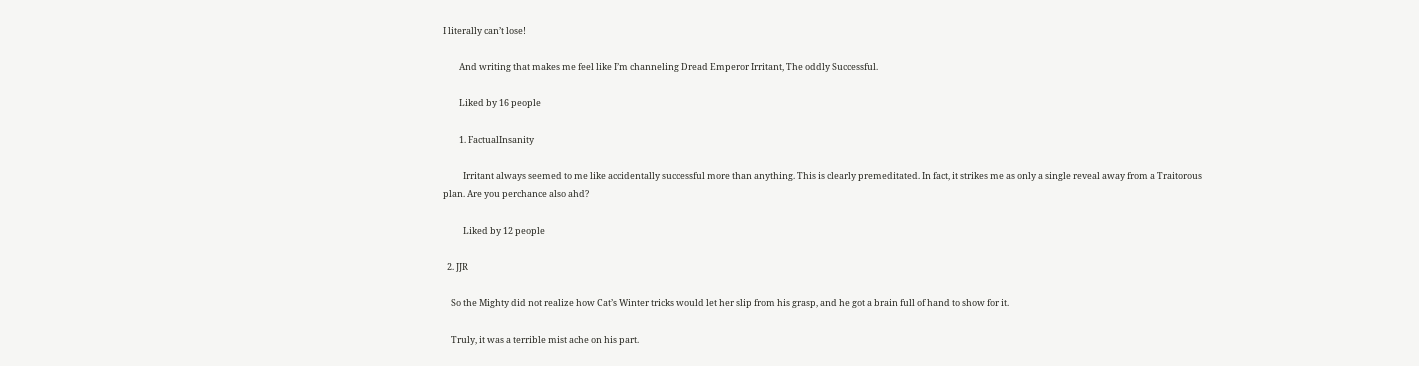I literally can’t lose!

        And writing that makes me feel like I’m channeling Dread Emperor Irritant, The oddly Successful.

        Liked by 16 people

        1. FactualInsanity

          Irritant always seemed to me like accidentally successful more than anything. This is clearly premeditated. In fact, it strikes me as only a single reveal away from a Traitorous plan. Are you perchance also ahd?

          Liked by 12 people

  2. JJR

    So the Mighty did not realize how Cat’s Winter tricks would let her slip from his grasp, and he got a brain full of hand to show for it.

    Truly, it was a terrible mist ache on his part.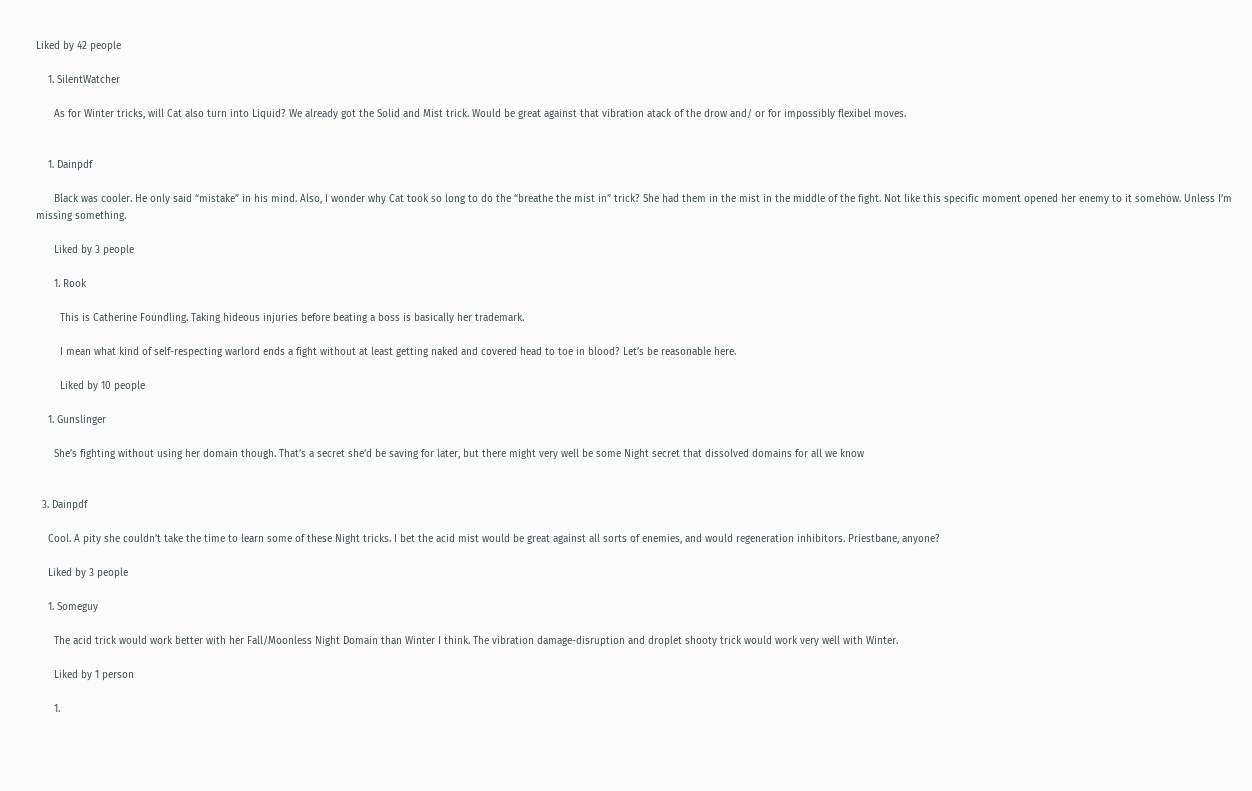Liked by 42 people

    1. SilentWatcher

      As for Winter tricks, will Cat also turn into Liquid? We already got the Solid and Mist trick. Would be great against that vibration atack of the drow and/ or for impossibly flexibel moves.


    1. Dainpdf

      Black was cooler. He only said “mistake” in his mind. Also, I wonder why Cat took so long to do the “breathe the mist in” trick? She had them in the mist in the middle of the fight. Not like this specific moment opened her enemy to it somehow. Unless I’m missing something.

      Liked by 3 people

      1. Rook

        This is Catherine Foundling. Taking hideous injuries before beating a boss is basically her trademark.

        I mean what kind of self-respecting warlord ends a fight without at least getting naked and covered head to toe in blood? Let’s be reasonable here.

        Liked by 10 people

    1. Gunslinger

      She’s fighting without using her domain though. That’s a secret she’d be saving for later, but there might very well be some Night secret that dissolved domains for all we know


  3. Dainpdf

    Cool. A pity she couldn’t take the time to learn some of these Night tricks. I bet the acid mist would be great against all sorts of enemies, and would regeneration inhibitors. Priestbane, anyone?

    Liked by 3 people

    1. Someguy

      The acid trick would work better with her Fall/Moonless Night Domain than Winter I think. The vibration damage-disruption and droplet shooty trick would work very well with Winter.

      Liked by 1 person

      1.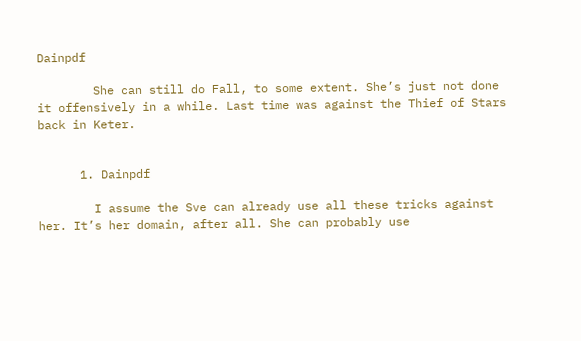Dainpdf

        She can still do Fall, to some extent. She’s just not done it offensively in a while. Last time was against the Thief of Stars back in Keter.


      1. Dainpdf

        I assume the Sve can already use all these tricks against her. It’s her domain, after all. She can probably use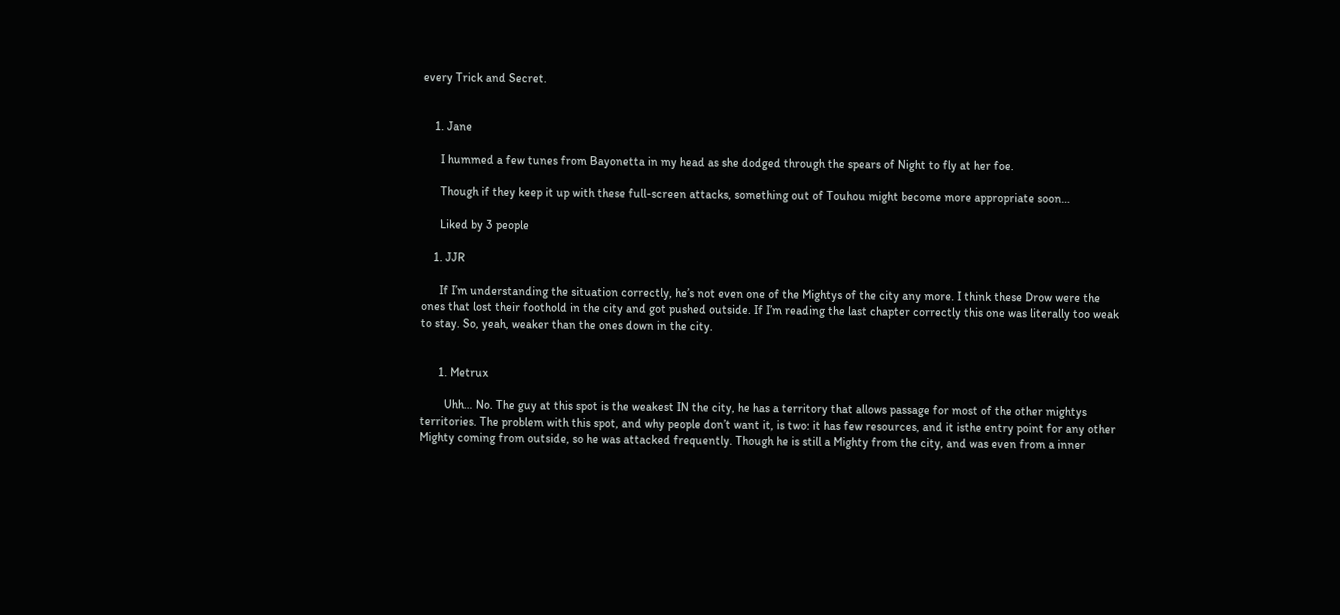every Trick and Secret.


    1. Jane

      I hummed a few tunes from Bayonetta in my head as she dodged through the spears of Night to fly at her foe.

      Though if they keep it up with these full-screen attacks, something out of Touhou might become more appropriate soon…

      Liked by 3 people

    1. JJR

      If I’m understanding the situation correctly, he’s not even one of the Mightys of the city any more. I think these Drow were the ones that lost their foothold in the city and got pushed outside. If I’m reading the last chapter correctly this one was literally too weak to stay. So, yeah, weaker than the ones down in the city.


      1. Metrux

        Uhh… No. The guy at this spot is the weakest IN the city, he has a territory that allows passage for most of the other mightys territories. The problem with this spot, and why people don’t want it, is two: it has few resources, and it isthe entry point for any other Mighty coming from outside, so he was attacked frequently. Though he is still a Mighty from the city, and was even from a inner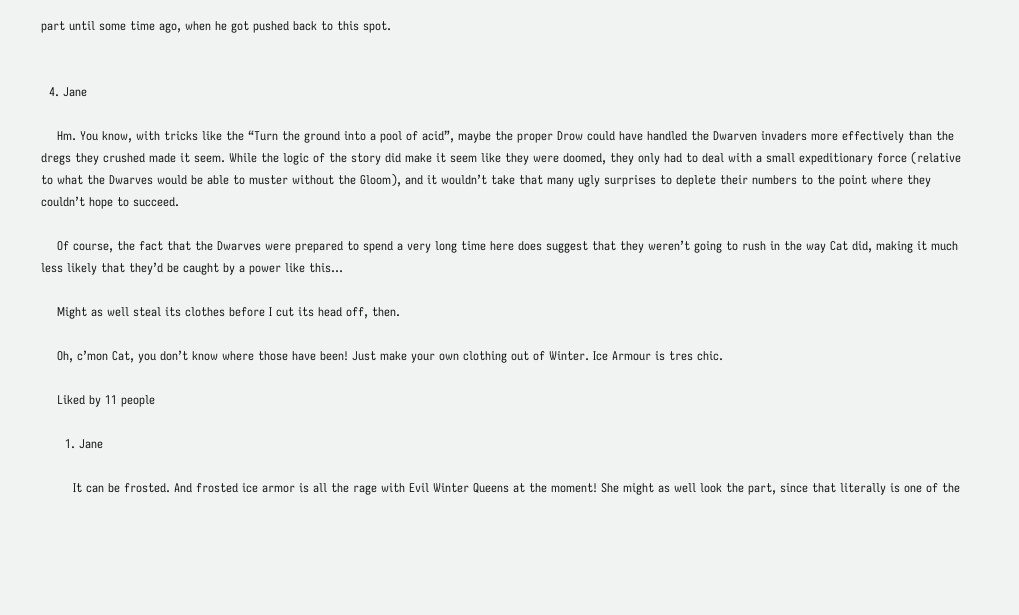part until some time ago, when he got pushed back to this spot.


  4. Jane

    Hm. You know, with tricks like the “Turn the ground into a pool of acid”, maybe the proper Drow could have handled the Dwarven invaders more effectively than the dregs they crushed made it seem. While the logic of the story did make it seem like they were doomed, they only had to deal with a small expeditionary force (relative to what the Dwarves would be able to muster without the Gloom), and it wouldn’t take that many ugly surprises to deplete their numbers to the point where they couldn’t hope to succeed.

    Of course, the fact that the Dwarves were prepared to spend a very long time here does suggest that they weren’t going to rush in the way Cat did, making it much less likely that they’d be caught by a power like this…

    Might as well steal its clothes before I cut its head off, then.

    Oh, c’mon Cat, you don’t know where those have been! Just make your own clothing out of Winter. Ice Armour is tres chic.

    Liked by 11 people

      1. Jane

        It can be frosted. And frosted ice armor is all the rage with Evil Winter Queens at the moment! She might as well look the part, since that literally is one of the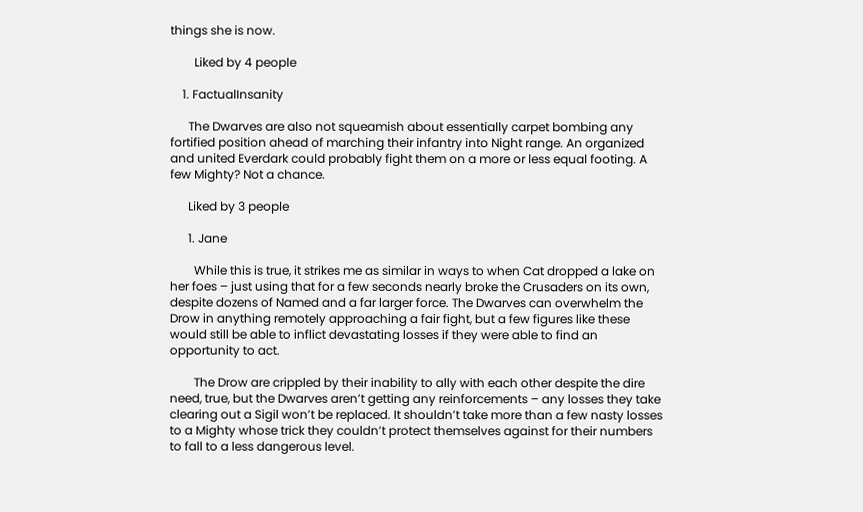things she is now.

        Liked by 4 people

    1. FactualInsanity

      The Dwarves are also not squeamish about essentially carpet bombing any fortified position ahead of marching their infantry into Night range. An organized and united Everdark could probably fight them on a more or less equal footing. A few Mighty? Not a chance.

      Liked by 3 people

      1. Jane

        While this is true, it strikes me as similar in ways to when Cat dropped a lake on her foes – just using that for a few seconds nearly broke the Crusaders on its own, despite dozens of Named and a far larger force. The Dwarves can overwhelm the Drow in anything remotely approaching a fair fight, but a few figures like these would still be able to inflict devastating losses if they were able to find an opportunity to act.

        The Drow are crippled by their inability to ally with each other despite the dire need, true, but the Dwarves aren’t getting any reinforcements – any losses they take clearing out a Sigil won’t be replaced. It shouldn’t take more than a few nasty losses to a Mighty whose trick they couldn’t protect themselves against for their numbers to fall to a less dangerous level.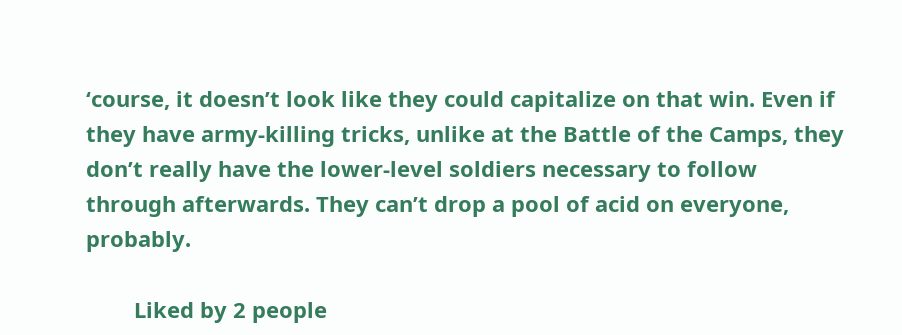‘course, it doesn’t look like they could capitalize on that win. Even if they have army-killing tricks, unlike at the Battle of the Camps, they don’t really have the lower-level soldiers necessary to follow through afterwards. They can’t drop a pool of acid on everyone, probably.

        Liked by 2 people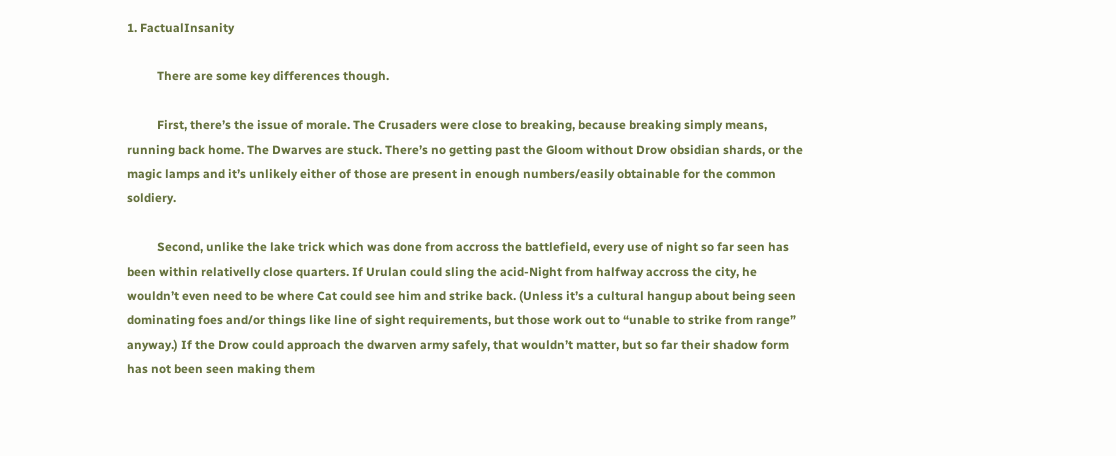1. FactualInsanity

          There are some key differences though.

          First, there’s the issue of morale. The Crusaders were close to breaking, because breaking simply means, running back home. The Dwarves are stuck. There’s no getting past the Gloom without Drow obsidian shards, or the magic lamps and it’s unlikely either of those are present in enough numbers/easily obtainable for the common soldiery.

          Second, unlike the lake trick which was done from accross the battlefield, every use of night so far seen has been within relativelly close quarters. If Urulan could sling the acid-Night from halfway accross the city, he wouldn’t even need to be where Cat could see him and strike back. (Unless it’s a cultural hangup about being seen dominating foes and/or things like line of sight requirements, but those work out to “unable to strike from range” anyway.) If the Drow could approach the dwarven army safely, that wouldn’t matter, but so far their shadow form has not been seen making them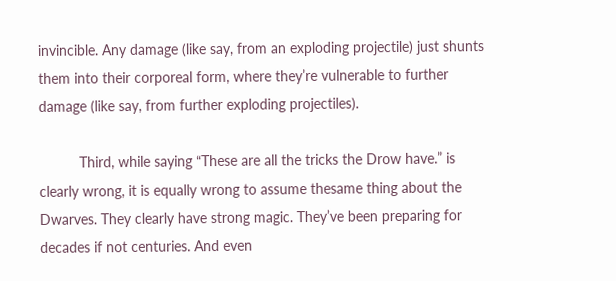invincible. Any damage (like say, from an exploding projectile) just shunts them into their corporeal form, where they’re vulnerable to further damage (like say, from further exploding projectiles).

          Third, while saying “These are all the tricks the Drow have.” is clearly wrong, it is equally wrong to assume thesame thing about the Dwarves. They clearly have strong magic. They’ve been preparing for decades if not centuries. And even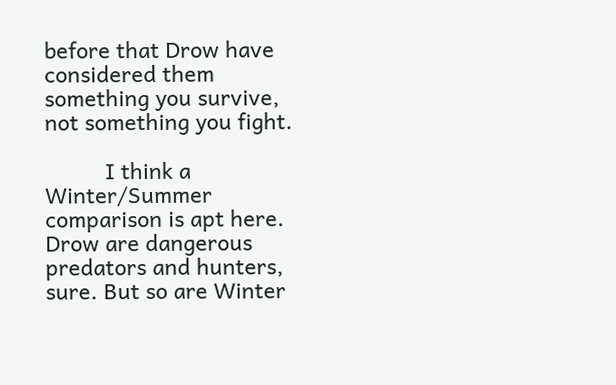before that Drow have considered them something you survive, not something you fight.

          I think a Winter/Summer comparison is apt here. Drow are dangerous predators and hunters, sure. But so are Winter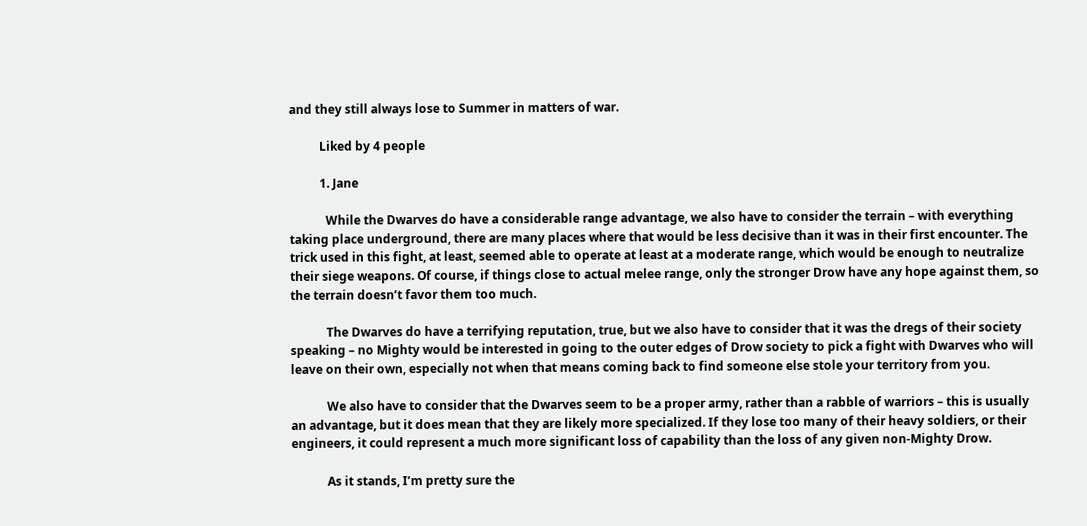and they still always lose to Summer in matters of war.

          Liked by 4 people

          1. Jane

            While the Dwarves do have a considerable range advantage, we also have to consider the terrain – with everything taking place underground, there are many places where that would be less decisive than it was in their first encounter. The trick used in this fight, at least, seemed able to operate at least at a moderate range, which would be enough to neutralize their siege weapons. Of course, if things close to actual melee range, only the stronger Drow have any hope against them, so the terrain doesn’t favor them too much.

            The Dwarves do have a terrifying reputation, true, but we also have to consider that it was the dregs of their society speaking – no Mighty would be interested in going to the outer edges of Drow society to pick a fight with Dwarves who will leave on their own, especially not when that means coming back to find someone else stole your territory from you.

            We also have to consider that the Dwarves seem to be a proper army, rather than a rabble of warriors – this is usually an advantage, but it does mean that they are likely more specialized. If they lose too many of their heavy soldiers, or their engineers, it could represent a much more significant loss of capability than the loss of any given non-Mighty Drow.

            As it stands, I’m pretty sure the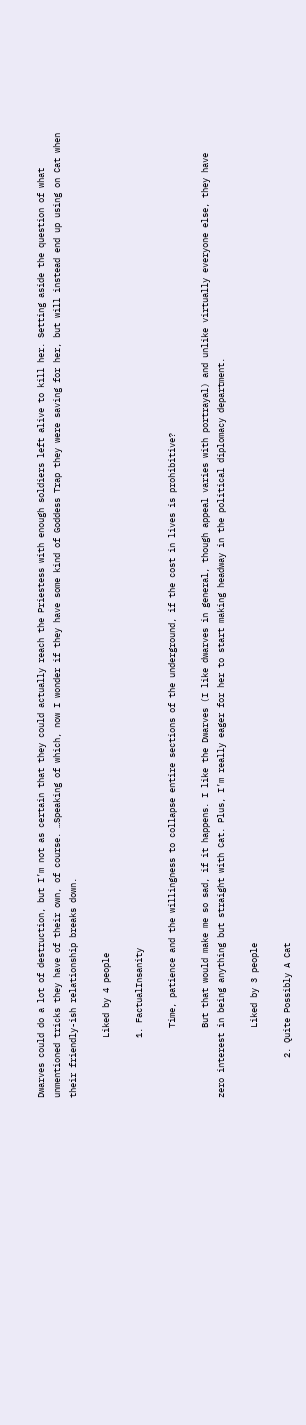Dwarves could do a lot of destruction, but I’m not as certain that they could actually reach the Priestess with enough soldiers left alive to kill her. Setting aside the question of what unmentioned tricks they have of their own, of course. …Speaking of which, now I wonder if they have some kind of Goddess Trap they were saving for her, but will instead end up using on Cat when their friendly-ish relationship breaks down.

            Liked by 4 people

            1. FactualInsanity

              Time, patience and the willingness to collapse entire sections of the underground, if the cost in lives is prohibitive?

              But that would make me so sad, if it happens. I like the Dwarves (I like dwarves in general, though appeal varies with portrayal) and unlike virtually everyone else, they have zero interest in being anything but straight with Cat. Plus, I’m really eager for her to start making headway in the political diplomacy department.

              Liked by 3 people

        2. Quite Possibly A Cat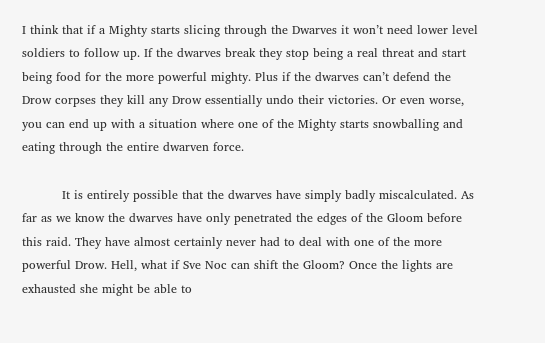I think that if a Mighty starts slicing through the Dwarves it won’t need lower level soldiers to follow up. If the dwarves break they stop being a real threat and start being food for the more powerful mighty. Plus if the dwarves can’t defend the Drow corpses they kill any Drow essentially undo their victories. Or even worse, you can end up with a situation where one of the Mighty starts snowballing and eating through the entire dwarven force.

          It is entirely possible that the dwarves have simply badly miscalculated. As far as we know the dwarves have only penetrated the edges of the Gloom before this raid. They have almost certainly never had to deal with one of the more powerful Drow. Hell, what if Sve Noc can shift the Gloom? Once the lights are exhausted she might be able to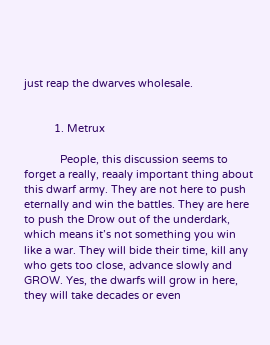just reap the dwarves wholesale.


          1. Metrux

            People, this discussion seems to forget a really, reaaly important thing about this dwarf army. They are not here to push eternally and win the battles. They are here to push the Drow out of the underdark, which means it’s not something you win like a war. They will bide their time, kill any who gets too close, advance slowly and GROW. Yes, the dwarfs will grow in here, they will take decades or even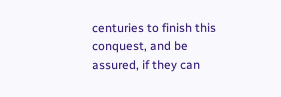centuries to finish this conquest, and be assured, if they can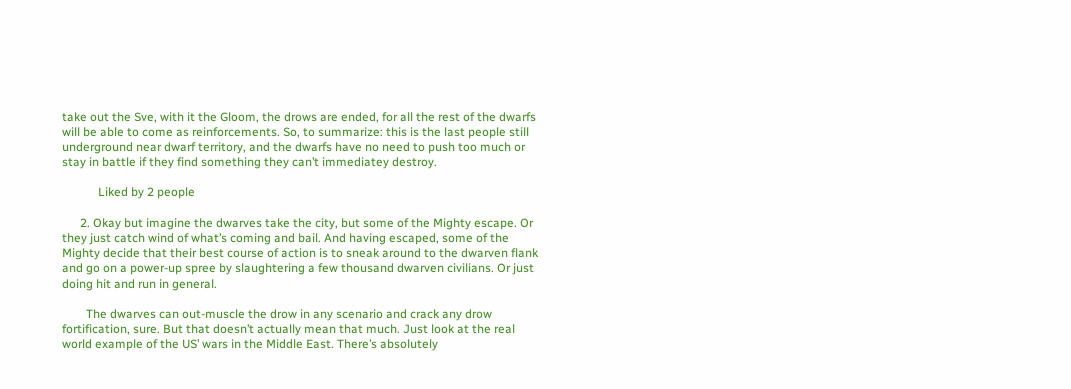take out the Sve, with it the Gloom, the drows are ended, for all the rest of the dwarfs will be able to come as reinforcements. So, to summarize: this is the last people still underground near dwarf territory, and the dwarfs have no need to push too much or stay in battle if they find something they can’t immediatey destroy.

            Liked by 2 people

      2. Okay but imagine the dwarves take the city, but some of the Mighty escape. Or they just catch wind of what’s coming and bail. And having escaped, some of the Mighty decide that their best course of action is to sneak around to the dwarven flank and go on a power-up spree by slaughtering a few thousand dwarven civilians. Or just doing hit and run in general.

        The dwarves can out-muscle the drow in any scenario and crack any drow fortification, sure. But that doesn’t actually mean that much. Just look at the real world example of the US’ wars in the Middle East. There’s absolutely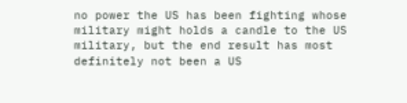no power the US has been fighting whose military might holds a candle to the US military, but the end result has most definitely not been a US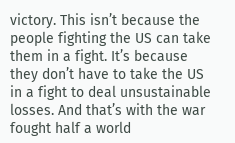victory. This isn’t because the people fighting the US can take them in a fight. It’s because they don’t have to take the US in a fight to deal unsustainable losses. And that’s with the war fought half a world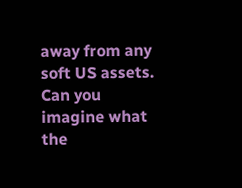away from any soft US assets. Can you imagine what the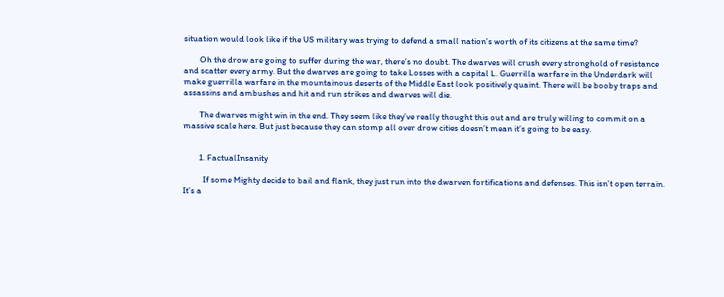situation would look like if the US military was trying to defend a small nation’s worth of its citizens at the same time?

        Oh the drow are going to suffer during the war, there’s no doubt. The dwarves will crush every stronghold of resistance and scatter every army. But the dwarves are going to take Losses with a capital L. Guerrilla warfare in the Underdark will make guerrilla warfare in the mountainous deserts of the Middle East look positively quaint. There will be booby traps and assassins and ambushes and hit and run strikes and dwarves will die.

        The dwarves might win in the end. They seem like they’ve really thought this out and are truly willing to commit on a massive scale here. But just because they can stomp all over drow cities doesn’t mean it’s going to be easy.


        1. FactualInsanity

          If some Mighty decide to bail and flank, they just run into the dwarven fortifications and defenses. This isn’t open terrain. It’s a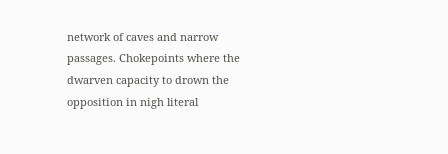network of caves and narrow passages. Chokepoints where the dwarven capacity to drown the opposition in nigh literal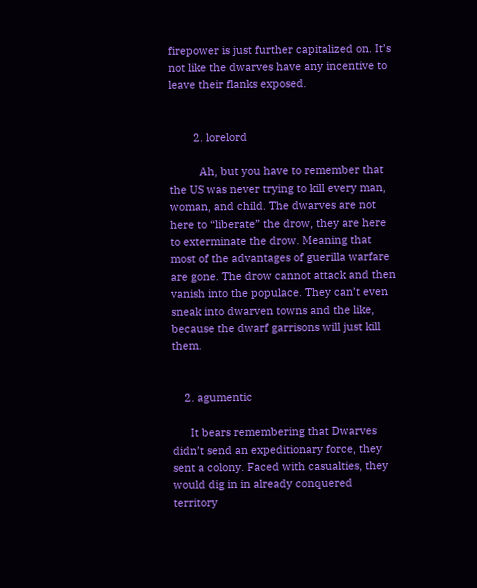firepower is just further capitalized on. It’s not like the dwarves have any incentive to leave their flanks exposed.


        2. lorelord

          Ah, but you have to remember that the US was never trying to kill every man, woman, and child. The dwarves are not here to “liberate” the drow, they are here to exterminate the drow. Meaning that most of the advantages of guerilla warfare are gone. The drow cannot attack and then vanish into the populace. They can’t even sneak into dwarven towns and the like, because the dwarf garrisons will just kill them.


    2. agumentic

      It bears remembering that Dwarves didn’t send an expeditionary force, they sent a colony. Faced with casualties, they would dig in in already conquered territory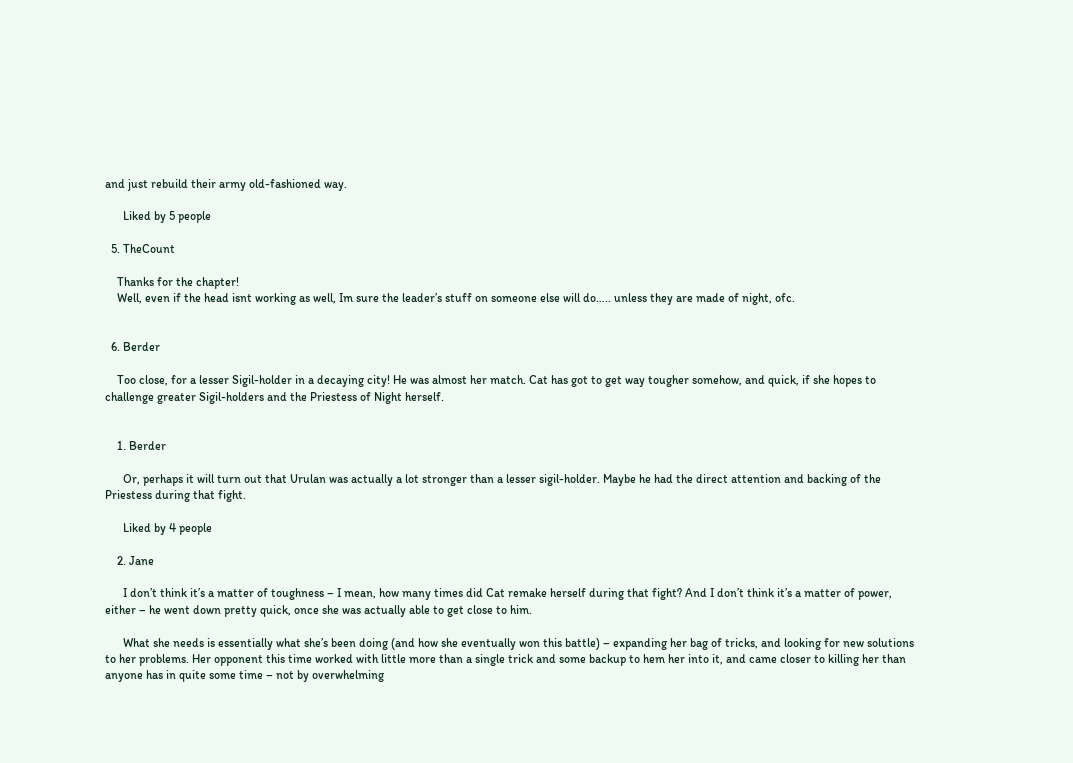and just rebuild their army old-fashioned way.

      Liked by 5 people

  5. TheCount

    Thanks for the chapter!
    Well, even if the head isnt working as well, Im sure the leader’s stuff on someone else will do….. unless they are made of night, ofc.


  6. Berder

    Too close, for a lesser Sigil-holder in a decaying city! He was almost her match. Cat has got to get way tougher somehow, and quick, if she hopes to challenge greater Sigil-holders and the Priestess of Night herself.


    1. Berder

      Or, perhaps it will turn out that Urulan was actually a lot stronger than a lesser sigil-holder. Maybe he had the direct attention and backing of the Priestess during that fight.

      Liked by 4 people

    2. Jane

      I don’t think it’s a matter of toughness – I mean, how many times did Cat remake herself during that fight? And I don’t think it’s a matter of power, either – he went down pretty quick, once she was actually able to get close to him.

      What she needs is essentially what she’s been doing (and how she eventually won this battle) – expanding her bag of tricks, and looking for new solutions to her problems. Her opponent this time worked with little more than a single trick and some backup to hem her into it, and came closer to killing her than anyone has in quite some time – not by overwhelming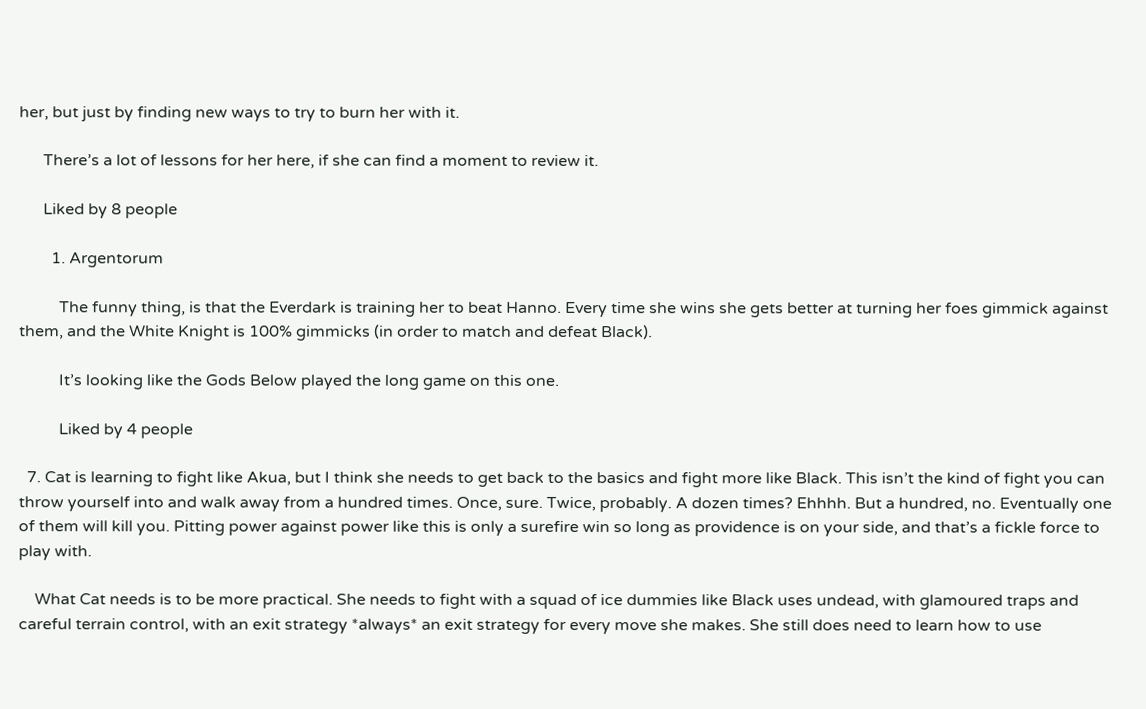her, but just by finding new ways to try to burn her with it.

      There’s a lot of lessons for her here, if she can find a moment to review it.

      Liked by 8 people

        1. Argentorum

          The funny thing, is that the Everdark is training her to beat Hanno. Every time she wins she gets better at turning her foes gimmick against them, and the White Knight is 100% gimmicks (in order to match and defeat Black).

          It’s looking like the Gods Below played the long game on this one.

          Liked by 4 people

  7. Cat is learning to fight like Akua, but I think she needs to get back to the basics and fight more like Black. This isn’t the kind of fight you can throw yourself into and walk away from a hundred times. Once, sure. Twice, probably. A dozen times? Ehhhh. But a hundred, no. Eventually one of them will kill you. Pitting power against power like this is only a surefire win so long as providence is on your side, and that’s a fickle force to play with.

    What Cat needs is to be more practical. She needs to fight with a squad of ice dummies like Black uses undead, with glamoured traps and careful terrain control, with an exit strategy *always* an exit strategy for every move she makes. She still does need to learn how to use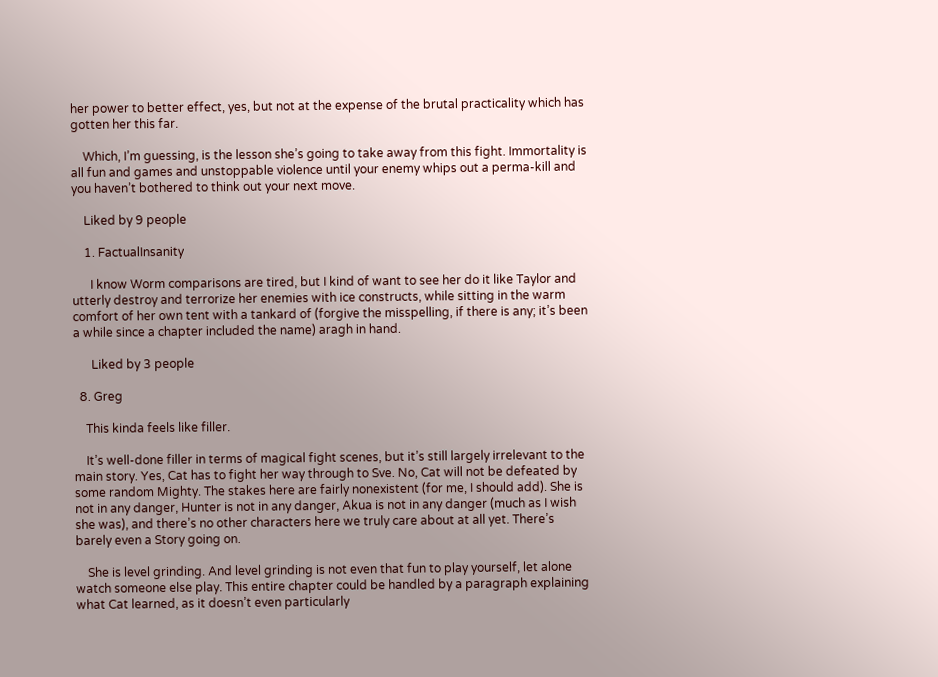her power to better effect, yes, but not at the expense of the brutal practicality which has gotten her this far.

    Which, I’m guessing, is the lesson she’s going to take away from this fight. Immortality is all fun and games and unstoppable violence until your enemy whips out a perma-kill and you haven’t bothered to think out your next move.

    Liked by 9 people

    1. FactualInsanity

      I know Worm comparisons are tired, but I kind of want to see her do it like Taylor and utterly destroy and terrorize her enemies with ice constructs, while sitting in the warm comfort of her own tent with a tankard of (forgive the misspelling, if there is any; it’s been a while since a chapter included the name) aragh in hand.

      Liked by 3 people

  8. Greg

    This kinda feels like filler.

    It’s well-done filler in terms of magical fight scenes, but it’s still largely irrelevant to the main story. Yes, Cat has to fight her way through to Sve. No, Cat will not be defeated by some random Mighty. The stakes here are fairly nonexistent (for me, I should add). She is not in any danger, Hunter is not in any danger, Akua is not in any danger (much as I wish she was), and there’s no other characters here we truly care about at all yet. There’s barely even a Story going on.

    She is level grinding. And level grinding is not even that fun to play yourself, let alone watch someone else play. This entire chapter could be handled by a paragraph explaining what Cat learned, as it doesn’t even particularly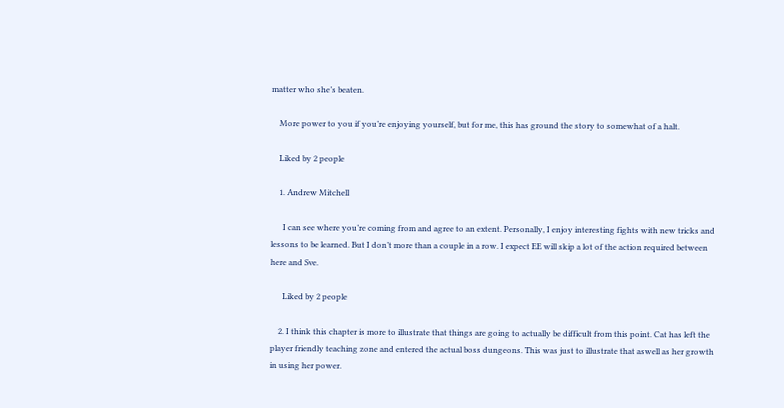matter who she’s beaten.

    More power to you if you’re enjoying yourself, but for me, this has ground the story to somewhat of a halt.

    Liked by 2 people

    1. Andrew Mitchell

      I can see where you’re coming from and agree to an extent. Personally, I enjoy interesting fights with new tricks and lessons to be learned. But I don’t more than a couple in a row. I expect EE will skip a lot of the action required between here and Sve.

      Liked by 2 people

    2. I think this chapter is more to illustrate that things are going to actually be difficult from this point. Cat has left the player friendly teaching zone and entered the actual boss dungeons. This was just to illustrate that aswell as her growth in using her power.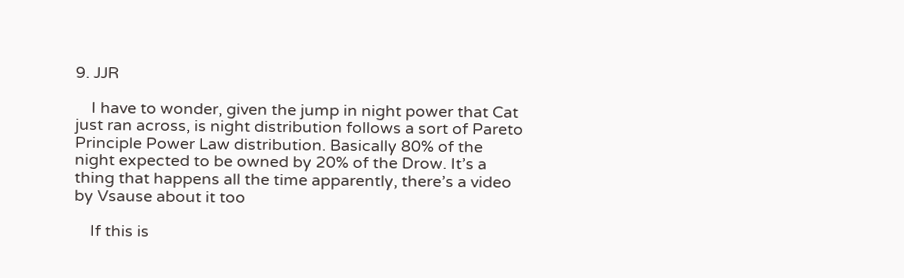9. JJR

    I have to wonder, given the jump in night power that Cat just ran across, is night distribution follows a sort of Pareto Principle Power Law distribution. Basically 80% of the night expected to be owned by 20% of the Drow. It’s a thing that happens all the time apparently, there’s a video by Vsause about it too

    If this is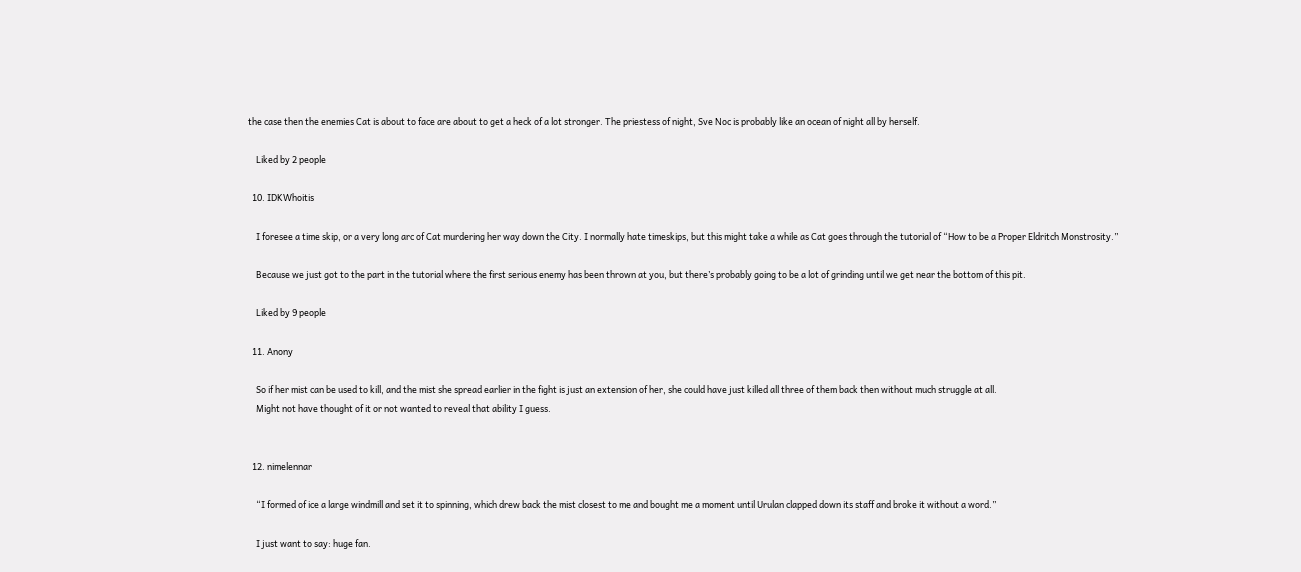the case then the enemies Cat is about to face are about to get a heck of a lot stronger. The priestess of night, Sve Noc is probably like an ocean of night all by herself.

    Liked by 2 people

  10. IDKWhoitis

    I foresee a time skip, or a very long arc of Cat murdering her way down the City. I normally hate timeskips, but this might take a while as Cat goes through the tutorial of “How to be a Proper Eldritch Monstrosity.”

    Because we just got to the part in the tutorial where the first serious enemy has been thrown at you, but there’s probably going to be a lot of grinding until we get near the bottom of this pit.

    Liked by 9 people

  11. Anony

    So if her mist can be used to kill, and the mist she spread earlier in the fight is just an extension of her, she could have just killed all three of them back then without much struggle at all.
    Might not have thought of it or not wanted to reveal that ability I guess.


  12. nimelennar

    “I formed of ice a large windmill and set it to spinning, which drew back the mist closest to me and bought me a moment until Urulan clapped down its staff and broke it without a word.”

    I just want to say: huge fan.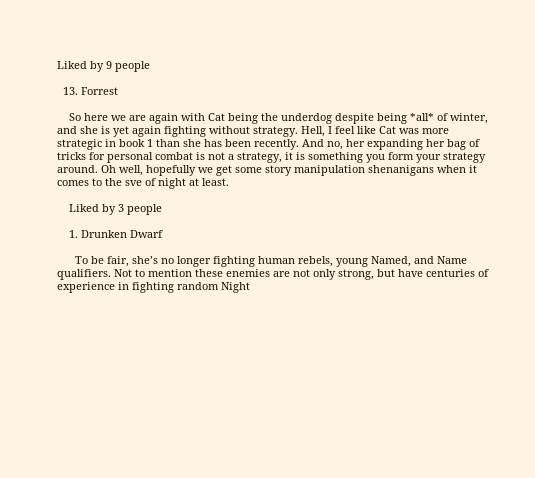Liked by 9 people

  13. Forrest

    So here we are again with Cat being the underdog despite being *all* of winter, and she is yet again fighting without strategy. Hell, I feel like Cat was more strategic in book 1 than she has been recently. And no, her expanding her bag of tricks for personal combat is not a strategy, it is something you form your strategy around. Oh well, hopefully we get some story manipulation shenanigans when it comes to the sve of night at least.

    Liked by 3 people

    1. Drunken Dwarf

      To be fair, she’s no longer fighting human rebels, young Named, and Name qualifiers. Not to mention these enemies are not only strong, but have centuries of experience in fighting random Night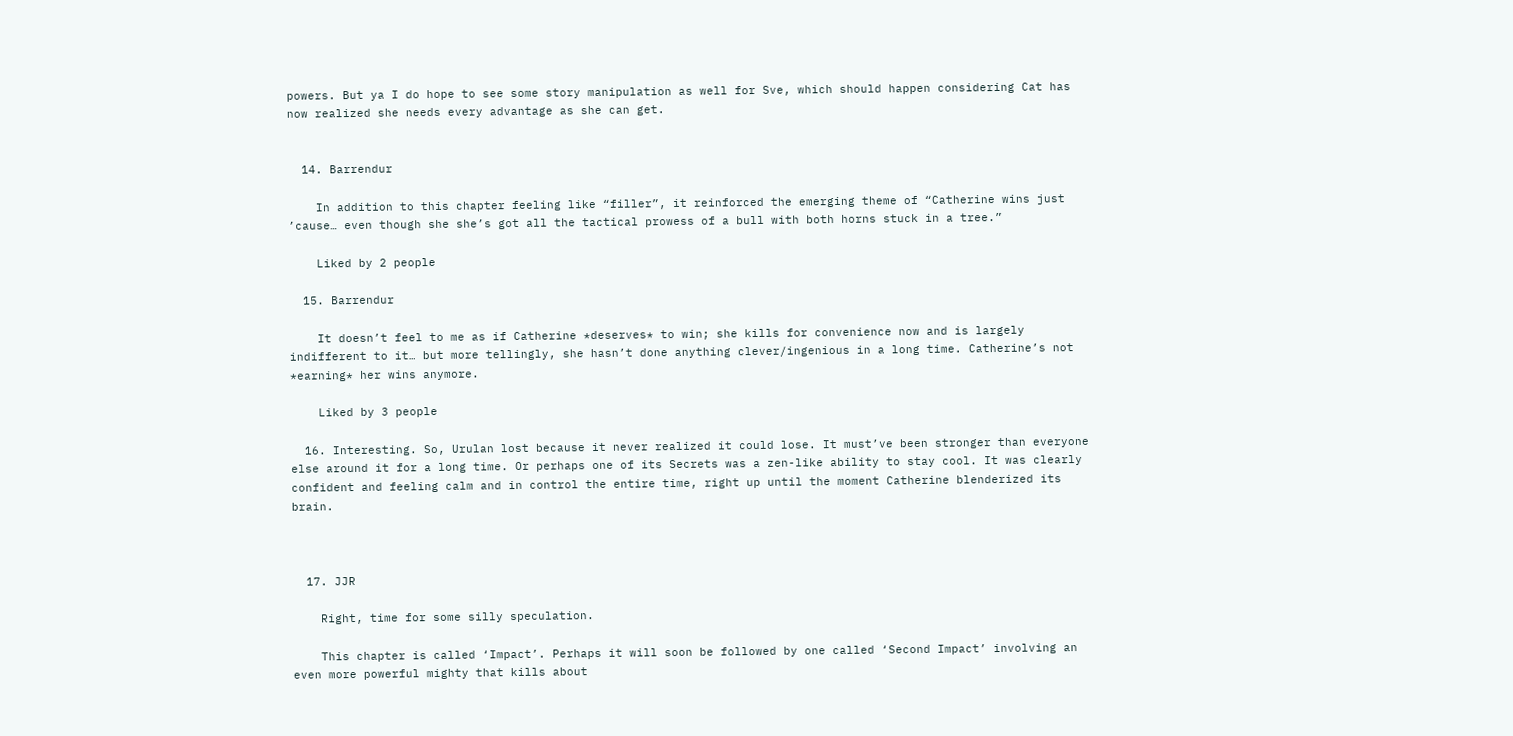powers. But ya I do hope to see some story manipulation as well for Sve, which should happen considering Cat has now realized she needs every advantage as she can get.


  14. Barrendur

    In addition to this chapter feeling like “filler”, it reinforced the emerging theme of “Catherine wins just ’cause… even though she she’s got all the tactical prowess of a bull with both horns stuck in a tree.”

    Liked by 2 people

  15. Barrendur

    It doesn’t feel to me as if Catherine *deserves* to win; she kills for convenience now and is largely indifferent to it… but more tellingly, she hasn’t done anything clever/ingenious in a long time. Catherine’s not *earning* her wins anymore.

    Liked by 3 people

  16. Interesting. So, Urulan lost because it never realized it could lose. It must’ve been stronger than everyone else around it for a long time. Or perhaps one of its Secrets was a zen-like ability to stay cool. It was clearly confident and feeling calm and in control the entire time, right up until the moment Catherine blenderized its brain.



  17. JJR

    Right, time for some silly speculation.

    This chapter is called ‘Impact’. Perhaps it will soon be followed by one called ‘Second Impact’ involving an even more powerful mighty that kills about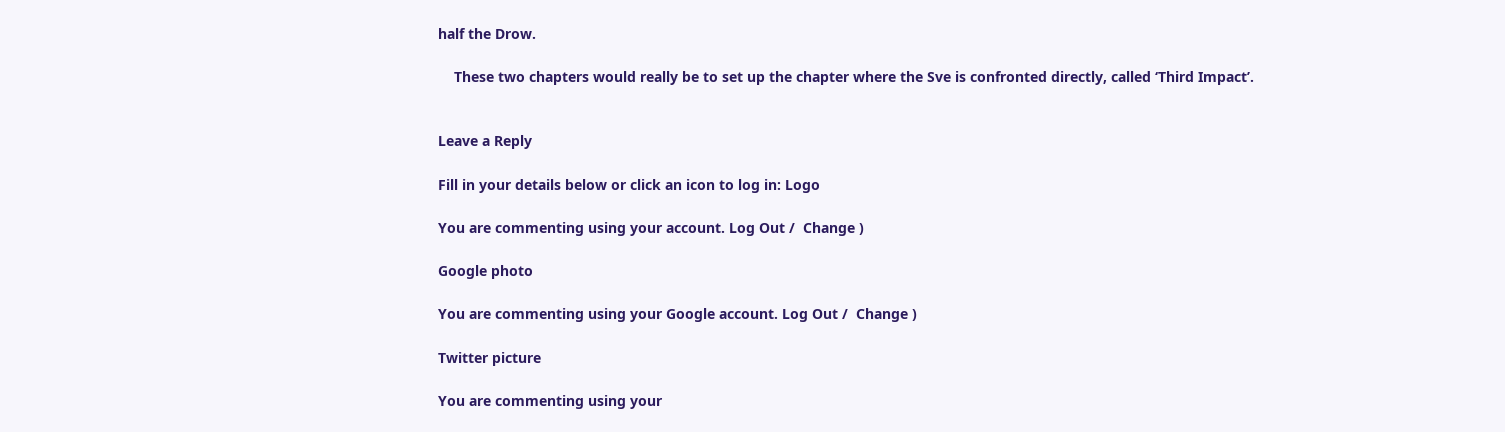half the Drow.

    These two chapters would really be to set up the chapter where the Sve is confronted directly, called ‘Third Impact’.


Leave a Reply

Fill in your details below or click an icon to log in: Logo

You are commenting using your account. Log Out /  Change )

Google photo

You are commenting using your Google account. Log Out /  Change )

Twitter picture

You are commenting using your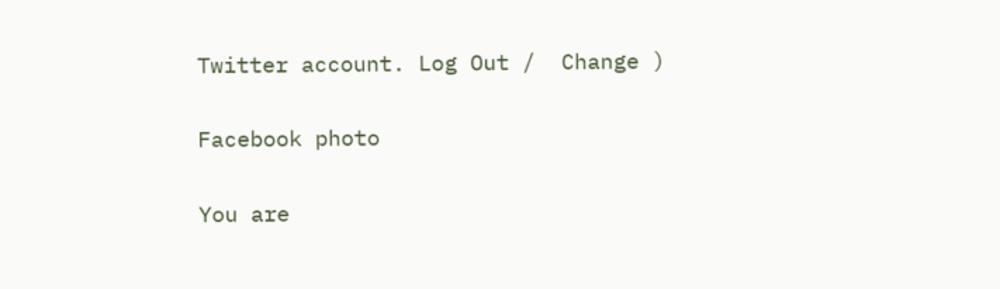Twitter account. Log Out /  Change )

Facebook photo

You are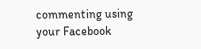commenting using your Facebook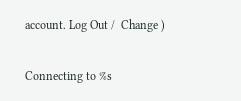account. Log Out /  Change )

Connecting to %s